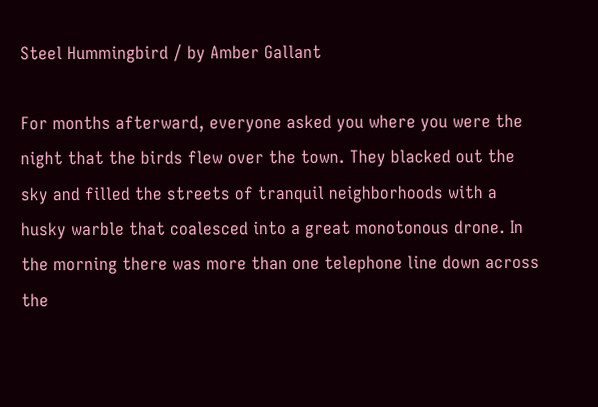Steel Hummingbird / by Amber Gallant

For months afterward, everyone asked you where you were the night that the birds flew over the town. They blacked out the sky and filled the streets of tranquil neighborhoods with a husky warble that coalesced into a great monotonous drone. In the morning there was more than one telephone line down across the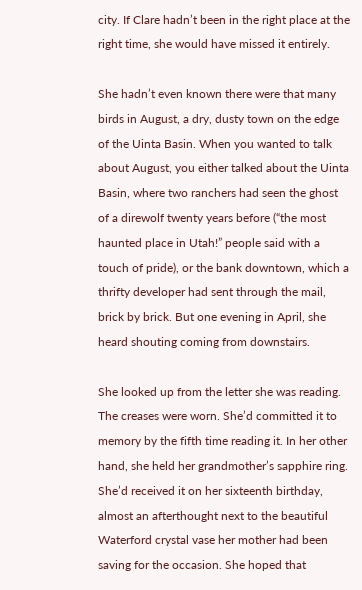city. If Clare hadn’t been in the right place at the right time, she would have missed it entirely.

She hadn’t even known there were that many birds in August, a dry, dusty town on the edge of the Uinta Basin. When you wanted to talk about August, you either talked about the Uinta Basin, where two ranchers had seen the ghost of a direwolf twenty years before (“the most haunted place in Utah!” people said with a touch of pride), or the bank downtown, which a thrifty developer had sent through the mail, brick by brick. But one evening in April, she heard shouting coming from downstairs.

She looked up from the letter she was reading. The creases were worn. She’d committed it to memory by the fifth time reading it. In her other hand, she held her grandmother’s sapphire ring. She’d received it on her sixteenth birthday, almost an afterthought next to the beautiful Waterford crystal vase her mother had been saving for the occasion. She hoped that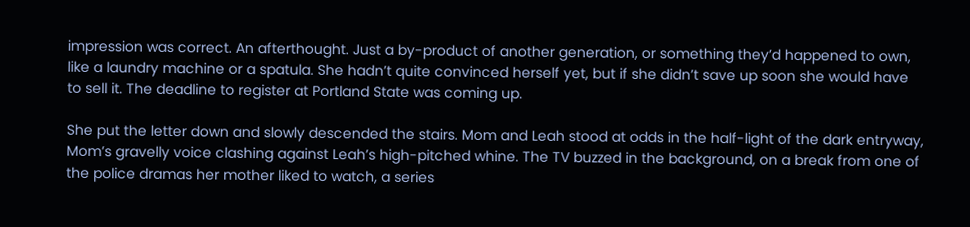impression was correct. An afterthought. Just a by-product of another generation, or something they’d happened to own, like a laundry machine or a spatula. She hadn’t quite convinced herself yet, but if she didn’t save up soon she would have to sell it. The deadline to register at Portland State was coming up.

She put the letter down and slowly descended the stairs. Mom and Leah stood at odds in the half-light of the dark entryway, Mom’s gravelly voice clashing against Leah’s high-pitched whine. The TV buzzed in the background, on a break from one of the police dramas her mother liked to watch, a series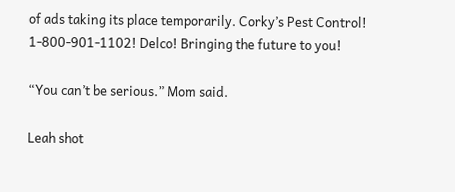of ads taking its place temporarily. Corky’s Pest Control! 1-800-901-1102! Delco! Bringing the future to you!

“You can’t be serious.” Mom said.

Leah shot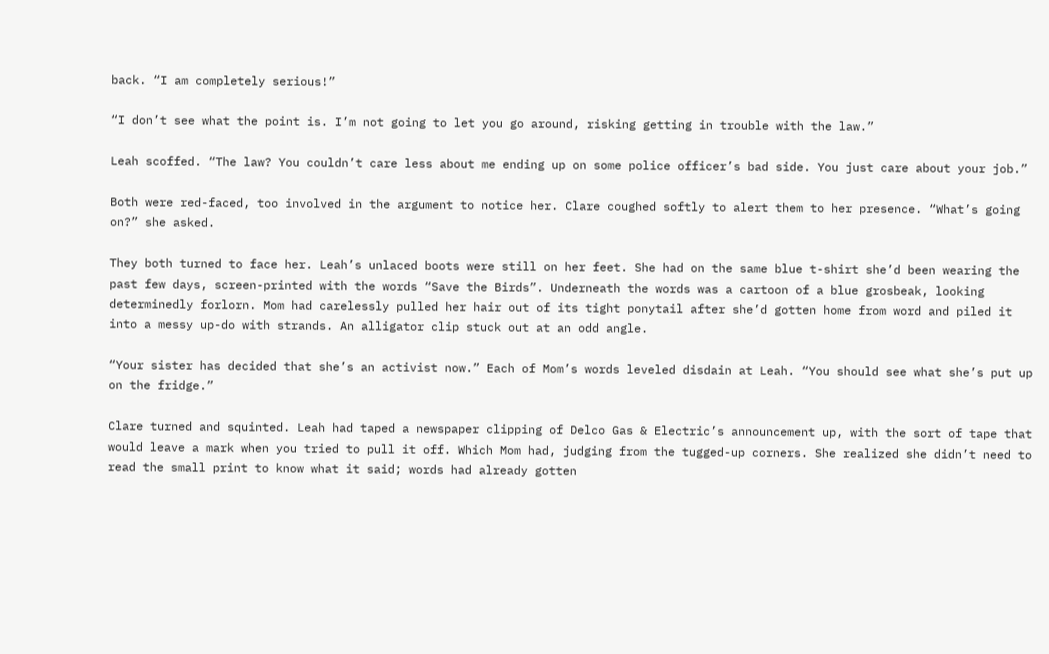back. “I am completely serious!”

“I don’t see what the point is. I’m not going to let you go around, risking getting in trouble with the law.”

Leah scoffed. “The law? You couldn’t care less about me ending up on some police officer’s bad side. You just care about your job.”

Both were red-faced, too involved in the argument to notice her. Clare coughed softly to alert them to her presence. “What’s going on?” she asked.

They both turned to face her. Leah’s unlaced boots were still on her feet. She had on the same blue t-shirt she’d been wearing the past few days, screen-printed with the words “Save the Birds”. Underneath the words was a cartoon of a blue grosbeak, looking determinedly forlorn. Mom had carelessly pulled her hair out of its tight ponytail after she’d gotten home from word and piled it into a messy up-do with strands. An alligator clip stuck out at an odd angle.

“Your sister has decided that she’s an activist now.” Each of Mom’s words leveled disdain at Leah. “You should see what she’s put up on the fridge.”

Clare turned and squinted. Leah had taped a newspaper clipping of Delco Gas & Electric’s announcement up, with the sort of tape that would leave a mark when you tried to pull it off. Which Mom had, judging from the tugged-up corners. She realized she didn’t need to read the small print to know what it said; words had already gotten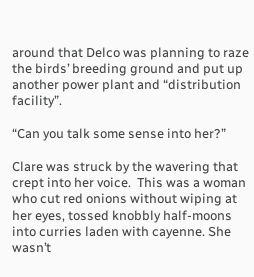around that Delco was planning to raze the birds’ breeding ground and put up another power plant and “distribution facility”.

“Can you talk some sense into her?”

Clare was struck by the wavering that crept into her voice.  This was a woman who cut red onions without wiping at her eyes, tossed knobbly half-moons into curries laden with cayenne. She wasn’t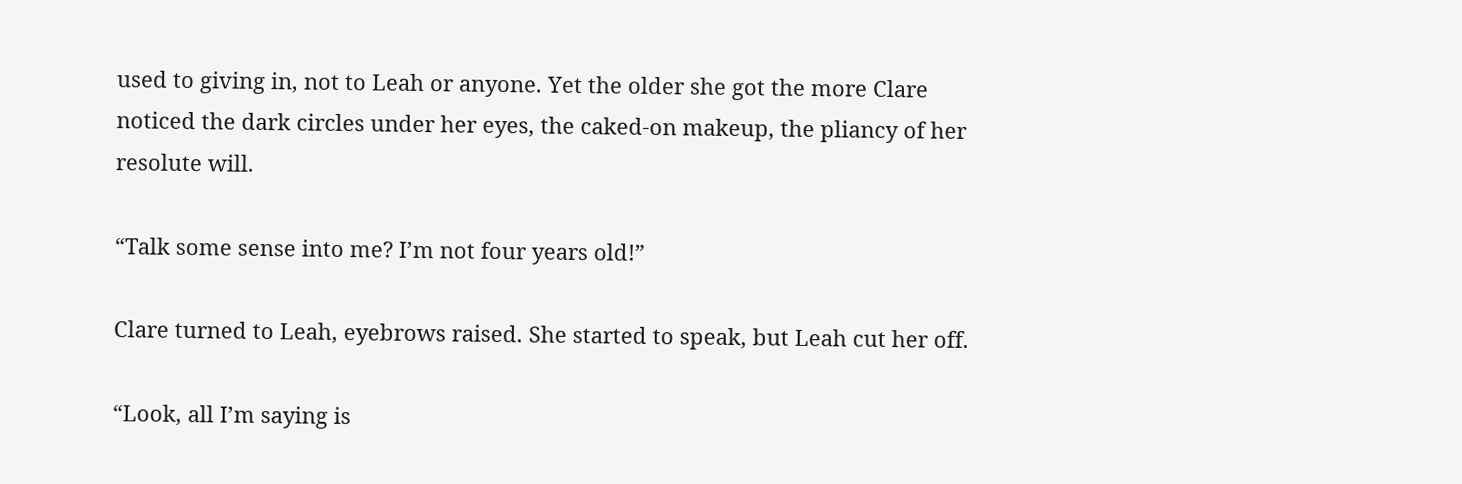used to giving in, not to Leah or anyone. Yet the older she got the more Clare noticed the dark circles under her eyes, the caked-on makeup, the pliancy of her resolute will.

“Talk some sense into me? I’m not four years old!”

Clare turned to Leah, eyebrows raised. She started to speak, but Leah cut her off.

“Look, all I’m saying is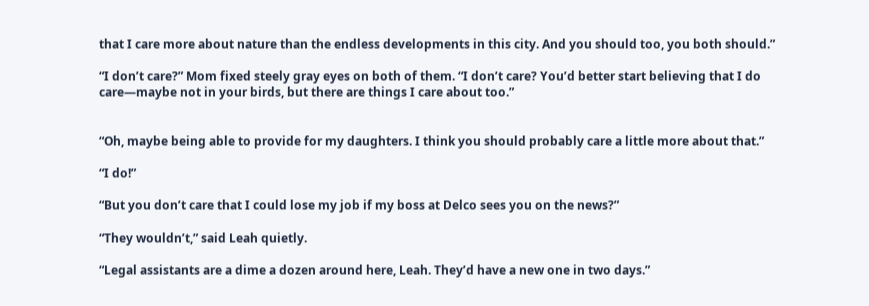that I care more about nature than the endless developments in this city. And you should too, you both should.”

“I don’t care?” Mom fixed steely gray eyes on both of them. “I don’t care? You’d better start believing that I do care―maybe not in your birds, but there are things I care about too.”


“Oh, maybe being able to provide for my daughters. I think you should probably care a little more about that.”

“I do!”

“But you don’t care that I could lose my job if my boss at Delco sees you on the news?”

“They wouldn’t,” said Leah quietly.

“Legal assistants are a dime a dozen around here, Leah. They’d have a new one in two days.”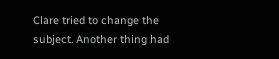Clare tried to change the subject. Another thing had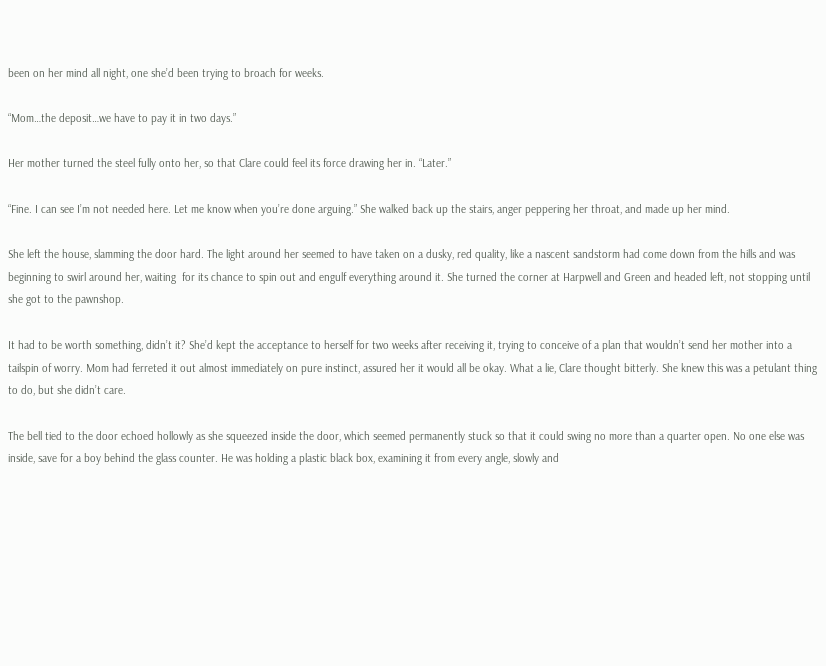been on her mind all night, one she’d been trying to broach for weeks.

“Mom…the deposit…we have to pay it in two days.”

Her mother turned the steel fully onto her, so that Clare could feel its force drawing her in. “Later.”

“Fine. I can see I’m not needed here. Let me know when you’re done arguing.” She walked back up the stairs, anger peppering her throat, and made up her mind.

She left the house, slamming the door hard. The light around her seemed to have taken on a dusky, red quality, like a nascent sandstorm had come down from the hills and was beginning to swirl around her, waiting  for its chance to spin out and engulf everything around it. She turned the corner at Harpwell and Green and headed left, not stopping until she got to the pawnshop.

It had to be worth something, didn’t it? She’d kept the acceptance to herself for two weeks after receiving it, trying to conceive of a plan that wouldn’t send her mother into a tailspin of worry. Mom had ferreted it out almost immediately on pure instinct, assured her it would all be okay. What a lie, Clare thought bitterly. She knew this was a petulant thing to do, but she didn’t care.

The bell tied to the door echoed hollowly as she squeezed inside the door, which seemed permanently stuck so that it could swing no more than a quarter open. No one else was inside, save for a boy behind the glass counter. He was holding a plastic black box, examining it from every angle, slowly and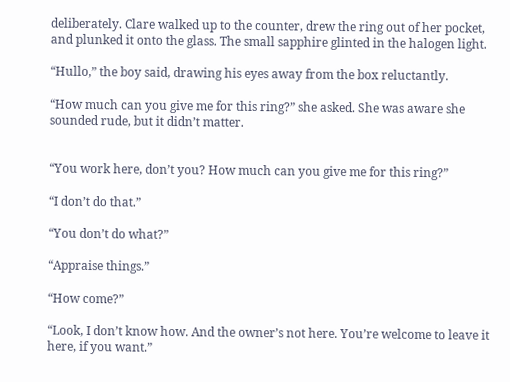deliberately. Clare walked up to the counter, drew the ring out of her pocket, and plunked it onto the glass. The small sapphire glinted in the halogen light.

“Hullo,” the boy said, drawing his eyes away from the box reluctantly.

“How much can you give me for this ring?” she asked. She was aware she sounded rude, but it didn’t matter.


“You work here, don’t you? How much can you give me for this ring?”

“I don’t do that.”

“You don’t do what?”

“Appraise things.”

“How come?”

“Look, I don’t know how. And the owner’s not here. You’re welcome to leave it here, if you want.”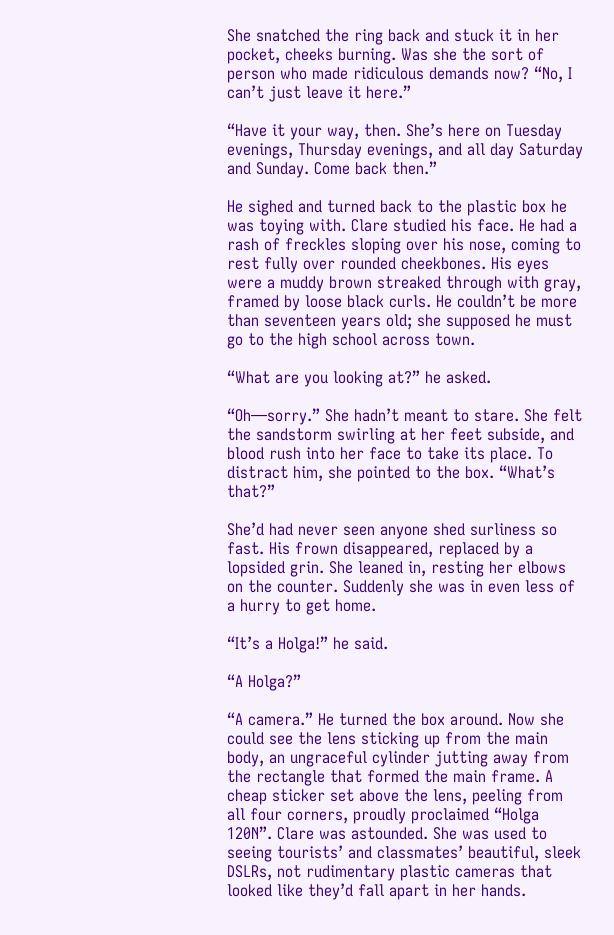She snatched the ring back and stuck it in her pocket, cheeks burning. Was she the sort of person who made ridiculous demands now? “No, I can’t just leave it here.”

“Have it your way, then. She’s here on Tuesday evenings, Thursday evenings, and all day Saturday and Sunday. Come back then.”

He sighed and turned back to the plastic box he was toying with. Clare studied his face. He had a rash of freckles sloping over his nose, coming to rest fully over rounded cheekbones. His eyes were a muddy brown streaked through with gray, framed by loose black curls. He couldn’t be more than seventeen years old; she supposed he must go to the high school across town.

“What are you looking at?” he asked.

“Oh―sorry.” She hadn’t meant to stare. She felt the sandstorm swirling at her feet subside, and blood rush into her face to take its place. To distract him, she pointed to the box. “What’s that?”

She’d had never seen anyone shed surliness so fast. His frown disappeared, replaced by a lopsided grin. She leaned in, resting her elbows on the counter. Suddenly she was in even less of a hurry to get home.

“It’s a Holga!” he said.

“A Holga?”

“A camera.” He turned the box around. Now she could see the lens sticking up from the main body, an ungraceful cylinder jutting away from the rectangle that formed the main frame. A cheap sticker set above the lens, peeling from all four corners, proudly proclaimed “Holga 120N”. Clare was astounded. She was used to seeing tourists’ and classmates’ beautiful, sleek DSLRs, not rudimentary plastic cameras that looked like they’d fall apart in her hands.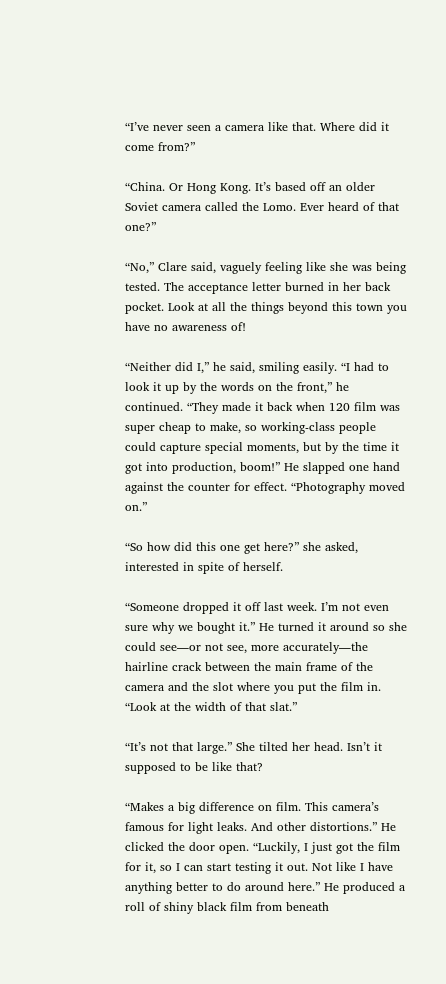“I’ve never seen a camera like that. Where did it come from?”

“China. Or Hong Kong. It’s based off an older Soviet camera called the Lomo. Ever heard of that one?”

“No,” Clare said, vaguely feeling like she was being tested. The acceptance letter burned in her back pocket. Look at all the things beyond this town you have no awareness of!

“Neither did I,” he said, smiling easily. “I had to look it up by the words on the front,” he continued. “They made it back when 120 film was super cheap to make, so working-class people could capture special moments, but by the time it got into production, boom!” He slapped one hand against the counter for effect. “Photography moved on.”

“So how did this one get here?” she asked, interested in spite of herself.

“Someone dropped it off last week. I’m not even sure why we bought it.” He turned it around so she could see―or not see, more accurately―the hairline crack between the main frame of the camera and the slot where you put the film in. “Look at the width of that slat.”

“It’s not that large.” She tilted her head. Isn’t it supposed to be like that?

“Makes a big difference on film. This camera’s famous for light leaks. And other distortions.” He clicked the door open. “Luckily, I just got the film for it, so I can start testing it out. Not like I have anything better to do around here.” He produced a roll of shiny black film from beneath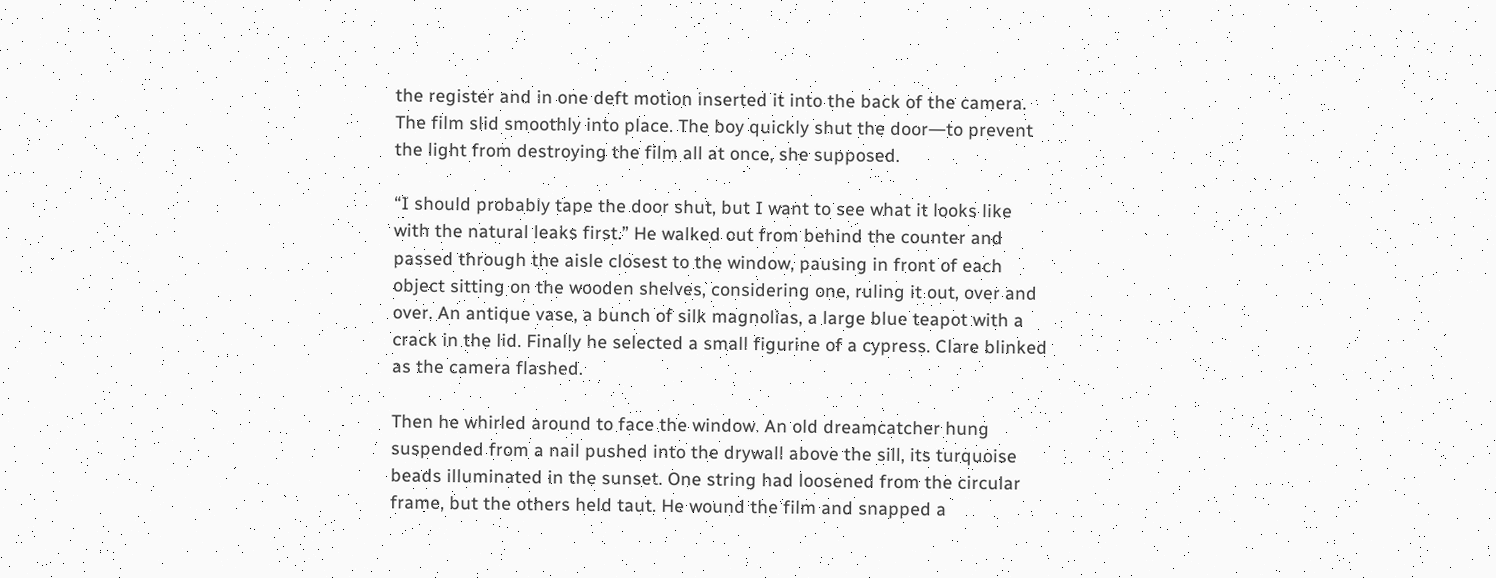the register and in one deft motion inserted it into the back of the camera. The film slid smoothly into place. The boy quickly shut the door―to prevent the light from destroying the film all at once, she supposed.

“I should probably tape the door shut, but I want to see what it looks like with the natural leaks first.” He walked out from behind the counter and passed through the aisle closest to the window, pausing in front of each object sitting on the wooden shelves, considering one, ruling it out, over and over. An antique vase, a bunch of silk magnolias, a large blue teapot with a crack in the lid. Finally he selected a small figurine of a cypress. Clare blinked as the camera flashed.

Then he whirled around to face the window. An old dreamcatcher hung suspended from a nail pushed into the drywall above the sill, its turquoise beads illuminated in the sunset. One string had loosened from the circular frame, but the others held taut. He wound the film and snapped a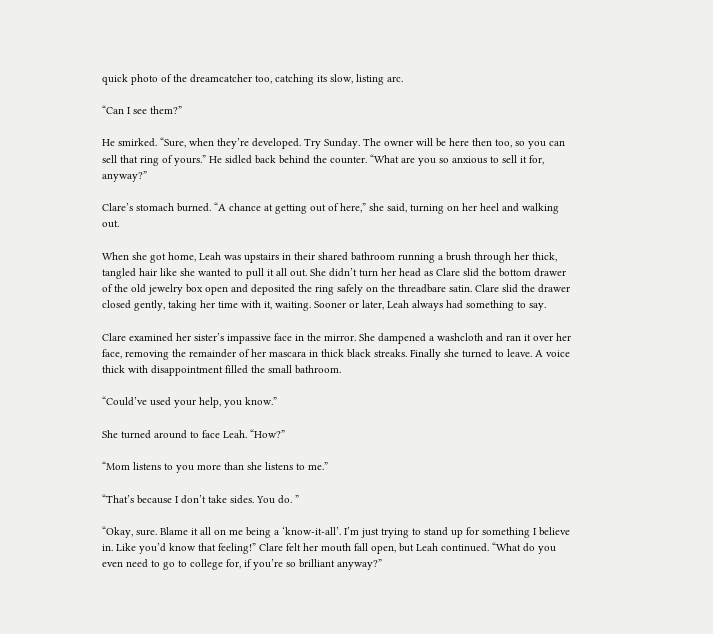quick photo of the dreamcatcher too, catching its slow, listing arc.

“Can I see them?”

He smirked. “Sure, when they’re developed. Try Sunday. The owner will be here then too, so you can sell that ring of yours.” He sidled back behind the counter. “What are you so anxious to sell it for, anyway?”

Clare’s stomach burned. “A chance at getting out of here,” she said, turning on her heel and walking out.

When she got home, Leah was upstairs in their shared bathroom running a brush through her thick, tangled hair like she wanted to pull it all out. She didn’t turn her head as Clare slid the bottom drawer of the old jewelry box open and deposited the ring safely on the threadbare satin. Clare slid the drawer closed gently, taking her time with it, waiting. Sooner or later, Leah always had something to say.

Clare examined her sister’s impassive face in the mirror. She dampened a washcloth and ran it over her face, removing the remainder of her mascara in thick black streaks. Finally she turned to leave. A voice thick with disappointment filled the small bathroom.

“Could’ve used your help, you know.”

She turned around to face Leah. “How?”

“Mom listens to you more than she listens to me.”

“That’s because I don’t take sides. You do. ”

“Okay, sure. Blame it all on me being a ‘know-it-all’. I’m just trying to stand up for something I believe in. Like you’d know that feeling!” Clare felt her mouth fall open, but Leah continued. “What do you even need to go to college for, if you’re so brilliant anyway?”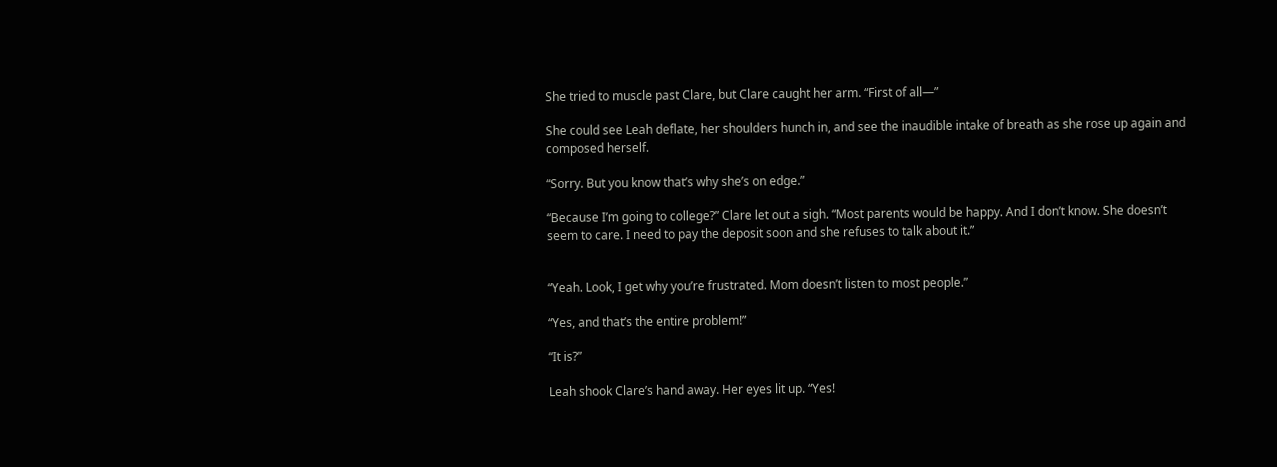She tried to muscle past Clare, but Clare caught her arm. “First of all―”

She could see Leah deflate, her shoulders hunch in, and see the inaudible intake of breath as she rose up again and composed herself.

“Sorry. But you know that’s why she’s on edge.”

“Because I’m going to college?” Clare let out a sigh. “Most parents would be happy. And I don’t know. She doesn’t seem to care. I need to pay the deposit soon and she refuses to talk about it.”


“Yeah. Look, I get why you’re frustrated. Mom doesn’t listen to most people.”

“Yes, and that’s the entire problem!”

“It is?”

Leah shook Clare’s hand away. Her eyes lit up. “Yes!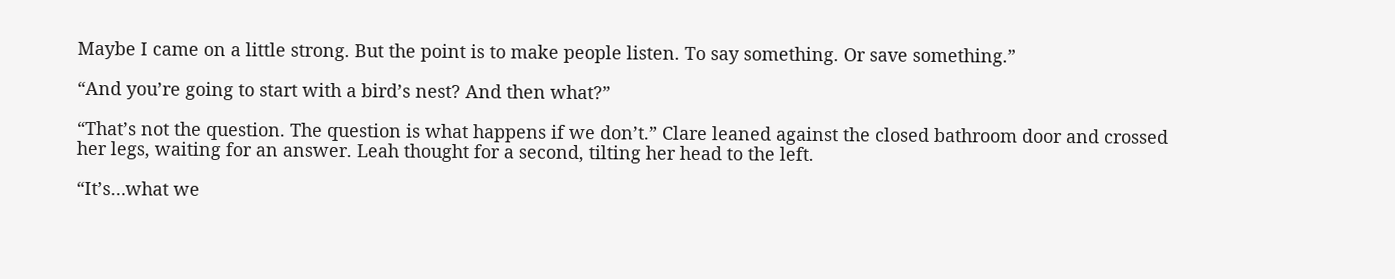Maybe I came on a little strong. But the point is to make people listen. To say something. Or save something.”

“And you’re going to start with a bird’s nest? And then what?”

“That’s not the question. The question is what happens if we don’t.” Clare leaned against the closed bathroom door and crossed her legs, waiting for an answer. Leah thought for a second, tilting her head to the left.

“It’s…what we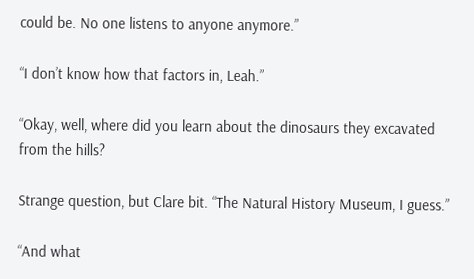could be. No one listens to anyone anymore.”

“I don’t know how that factors in, Leah.”

“Okay, well, where did you learn about the dinosaurs they excavated from the hills?

Strange question, but Clare bit. “The Natural History Museum, I guess.”

“And what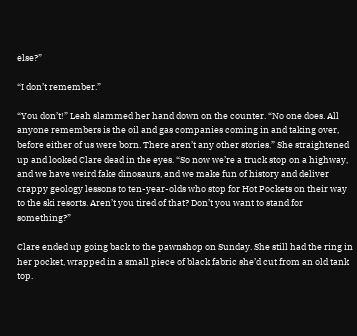else?”

“I don’t remember.”

“You don’t!” Leah slammed her hand down on the counter. “No one does. All anyone remembers is the oil and gas companies coming in and taking over, before either of us were born. There aren’t any other stories.” She straightened up and looked Clare dead in the eyes. “So now we’re a truck stop on a highway, and we have weird fake dinosaurs, and we make fun of history and deliver crappy geology lessons to ten-year-olds who stop for Hot Pockets on their way to the ski resorts. Aren’t you tired of that? Don’t you want to stand for something?”

Clare ended up going back to the pawnshop on Sunday. She still had the ring in her pocket, wrapped in a small piece of black fabric she’d cut from an old tank top.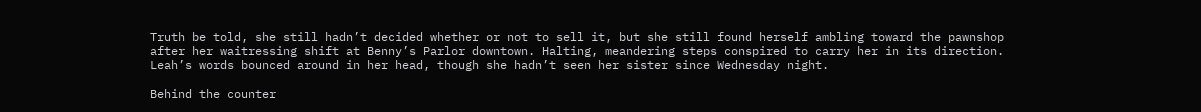Truth be told, she still hadn’t decided whether or not to sell it, but she still found herself ambling toward the pawnshop after her waitressing shift at Benny’s Parlor downtown. Halting, meandering steps conspired to carry her in its direction. Leah’s words bounced around in her head, though she hadn’t seen her sister since Wednesday night.

Behind the counter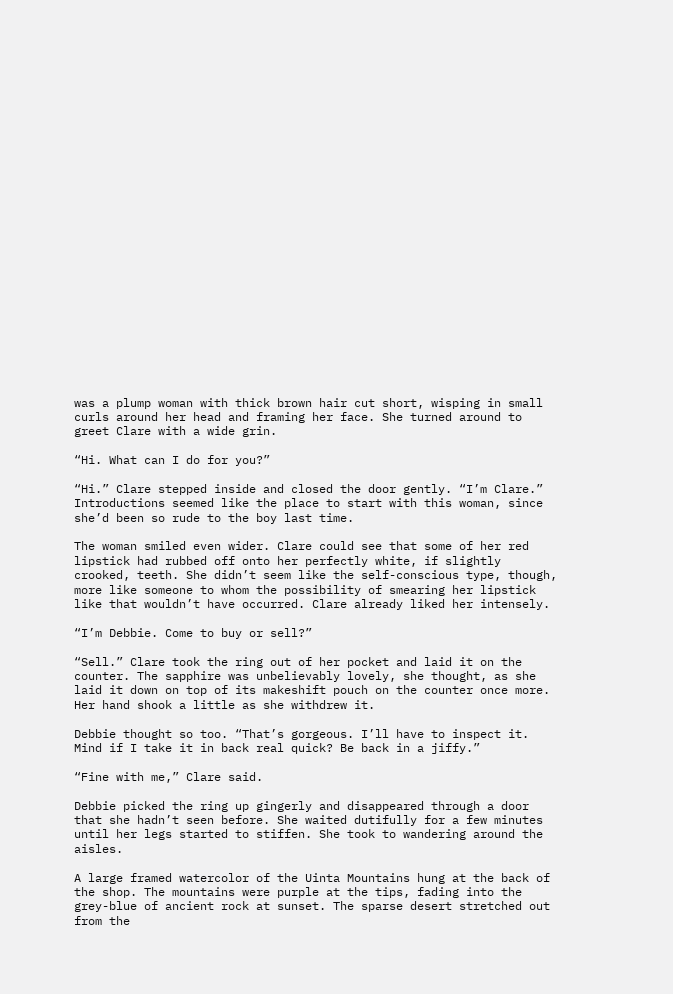was a plump woman with thick brown hair cut short, wisping in small curls around her head and framing her face. She turned around to greet Clare with a wide grin.

“Hi. What can I do for you?”

“Hi.” Clare stepped inside and closed the door gently. “I’m Clare.” Introductions seemed like the place to start with this woman, since she’d been so rude to the boy last time.

The woman smiled even wider. Clare could see that some of her red lipstick had rubbed off onto her perfectly white, if slightly crooked, teeth. She didn’t seem like the self-conscious type, though, more like someone to whom the possibility of smearing her lipstick like that wouldn’t have occurred. Clare already liked her intensely.

“I’m Debbie. Come to buy or sell?”

“Sell.” Clare took the ring out of her pocket and laid it on the counter. The sapphire was unbelievably lovely, she thought, as she laid it down on top of its makeshift pouch on the counter once more. Her hand shook a little as she withdrew it.

Debbie thought so too. “That’s gorgeous. I’ll have to inspect it. Mind if I take it in back real quick? Be back in a jiffy.”

“Fine with me,” Clare said.

Debbie picked the ring up gingerly and disappeared through a door that she hadn’t seen before. She waited dutifully for a few minutes until her legs started to stiffen. She took to wandering around the aisles.

A large framed watercolor of the Uinta Mountains hung at the back of the shop. The mountains were purple at the tips, fading into the grey-blue of ancient rock at sunset. The sparse desert stretched out from the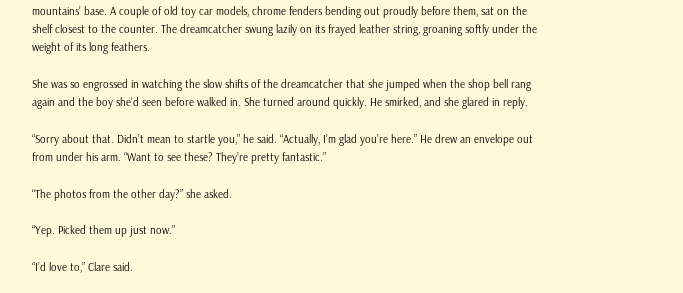mountains’ base. A couple of old toy car models, chrome fenders bending out proudly before them, sat on the shelf closest to the counter. The dreamcatcher swung lazily on its frayed leather string, groaning softly under the weight of its long feathers.

She was so engrossed in watching the slow shifts of the dreamcatcher that she jumped when the shop bell rang again and the boy she’d seen before walked in. She turned around quickly. He smirked, and she glared in reply.

“Sorry about that. Didn’t mean to startle you,” he said. “Actually, I’m glad you’re here.” He drew an envelope out from under his arm. “Want to see these? They’re pretty fantastic.”

“The photos from the other day?” she asked.

“Yep. Picked them up just now.”

“I’d love to,” Clare said.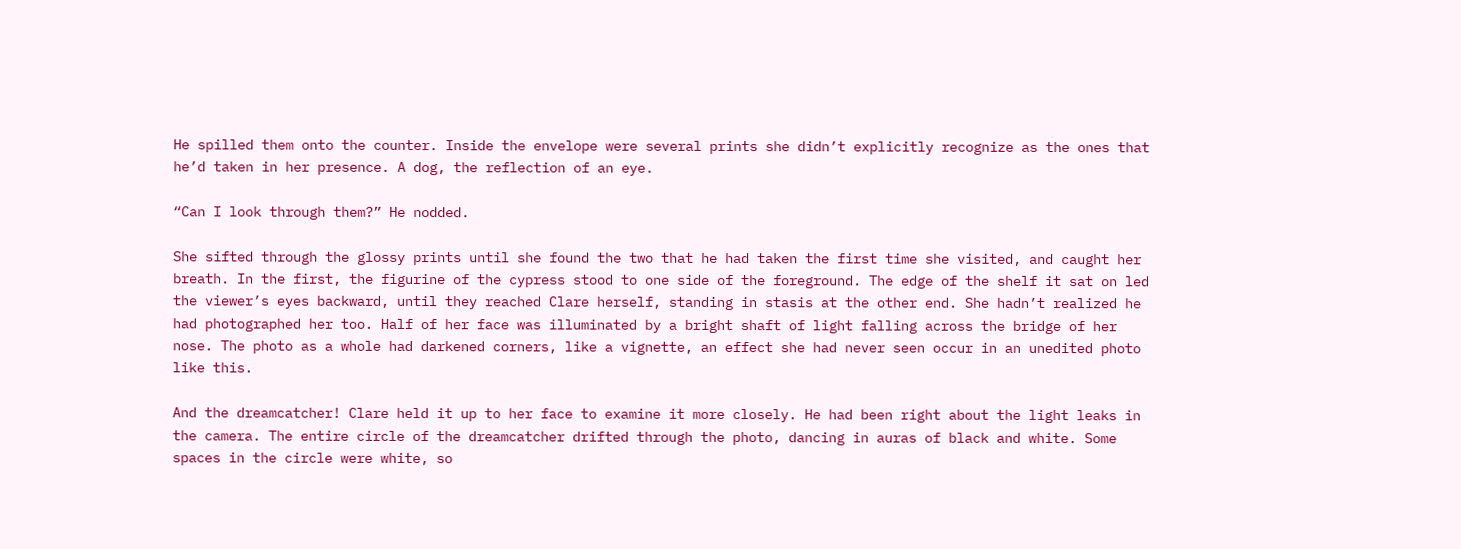He spilled them onto the counter. Inside the envelope were several prints she didn’t explicitly recognize as the ones that he’d taken in her presence. A dog, the reflection of an eye.

“Can I look through them?” He nodded.

She sifted through the glossy prints until she found the two that he had taken the first time she visited, and caught her breath. In the first, the figurine of the cypress stood to one side of the foreground. The edge of the shelf it sat on led the viewer’s eyes backward, until they reached Clare herself, standing in stasis at the other end. She hadn’t realized he had photographed her too. Half of her face was illuminated by a bright shaft of light falling across the bridge of her nose. The photo as a whole had darkened corners, like a vignette, an effect she had never seen occur in an unedited photo like this.

And the dreamcatcher! Clare held it up to her face to examine it more closely. He had been right about the light leaks in the camera. The entire circle of the dreamcatcher drifted through the photo, dancing in auras of black and white. Some spaces in the circle were white, so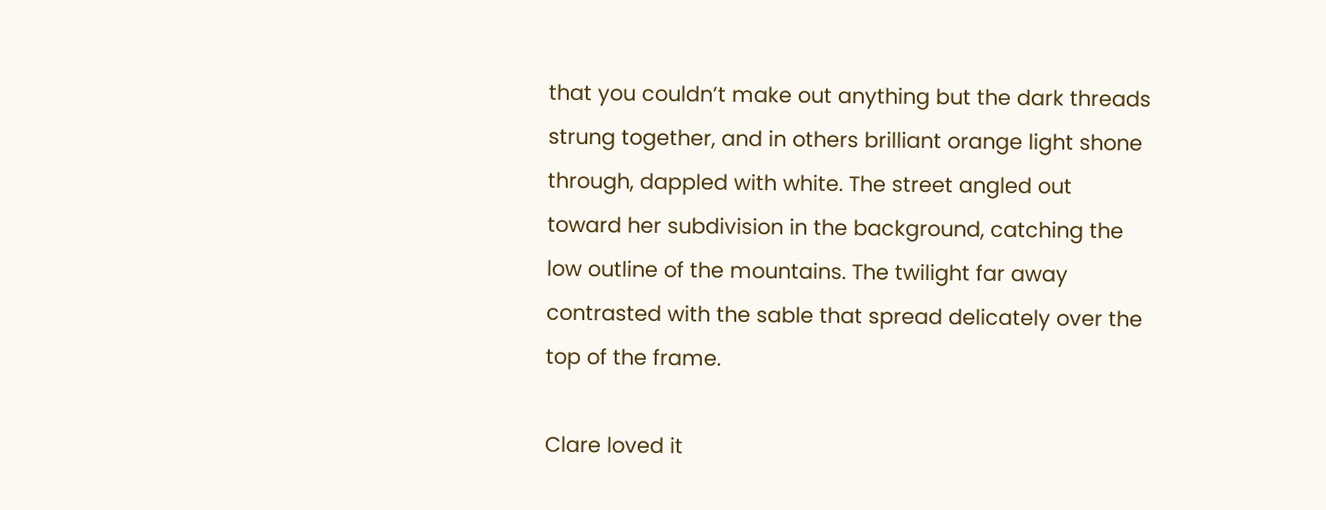that you couldn’t make out anything but the dark threads strung together, and in others brilliant orange light shone through, dappled with white. The street angled out toward her subdivision in the background, catching the low outline of the mountains. The twilight far away contrasted with the sable that spread delicately over the top of the frame.

Clare loved it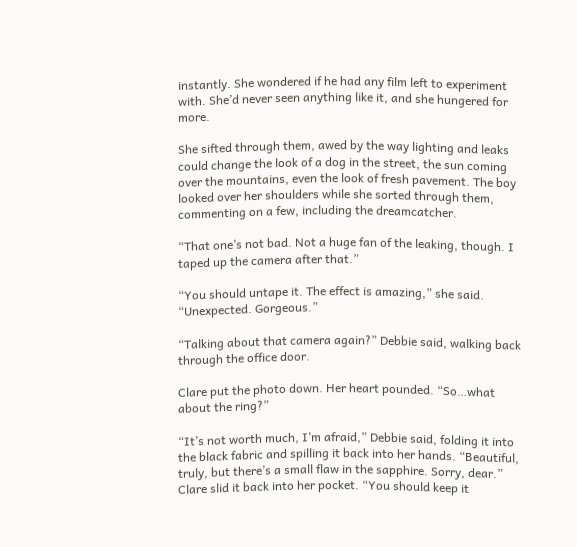instantly. She wondered if he had any film left to experiment with. She’d never seen anything like it, and she hungered for more.

She sifted through them, awed by the way lighting and leaks could change the look of a dog in the street, the sun coming over the mountains, even the look of fresh pavement. The boy looked over her shoulders while she sorted through them, commenting on a few, including the dreamcatcher.

“That one’s not bad. Not a huge fan of the leaking, though. I taped up the camera after that.”

“You should untape it. The effect is amazing,” she said. “Unexpected. Gorgeous.”

“Talking about that camera again?” Debbie said, walking back through the office door.

Clare put the photo down. Her heart pounded. “So…what about the ring?”

“It’s not worth much, I’m afraid,” Debbie said, folding it into the black fabric and spilling it back into her hands. “Beautiful, truly, but there’s a small flaw in the sapphire. Sorry, dear.” Clare slid it back into her pocket. “You should keep it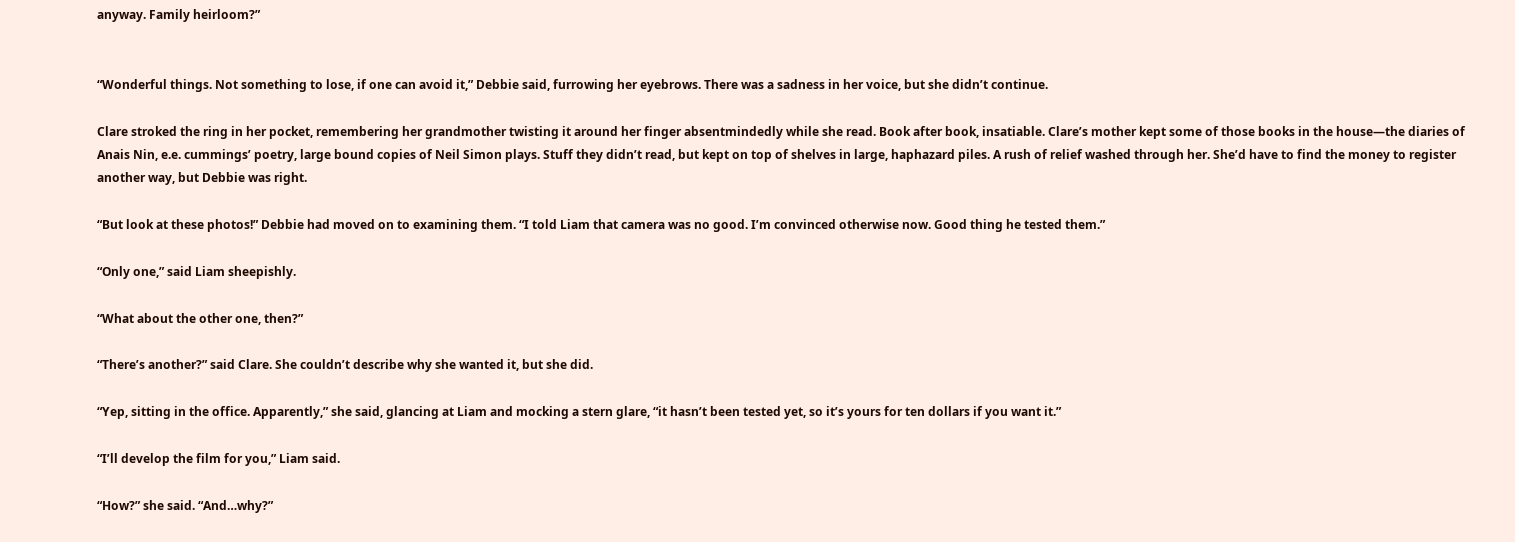anyway. Family heirloom?”


“Wonderful things. Not something to lose, if one can avoid it,” Debbie said, furrowing her eyebrows. There was a sadness in her voice, but she didn’t continue.

Clare stroked the ring in her pocket, remembering her grandmother twisting it around her finger absentmindedly while she read. Book after book, insatiable. Clare’s mother kept some of those books in the house―the diaries of Anais Nin, e.e. cummings’ poetry, large bound copies of Neil Simon plays. Stuff they didn’t read, but kept on top of shelves in large, haphazard piles. A rush of relief washed through her. She’d have to find the money to register another way, but Debbie was right.

“But look at these photos!” Debbie had moved on to examining them. “I told Liam that camera was no good. I’m convinced otherwise now. Good thing he tested them.”

“Only one,” said Liam sheepishly.

“What about the other one, then?”

“There’s another?” said Clare. She couldn’t describe why she wanted it, but she did.

“Yep, sitting in the office. Apparently,” she said, glancing at Liam and mocking a stern glare, “it hasn’t been tested yet, so it’s yours for ten dollars if you want it.”

“I’ll develop the film for you,” Liam said.

“How?” she said. “And…why?”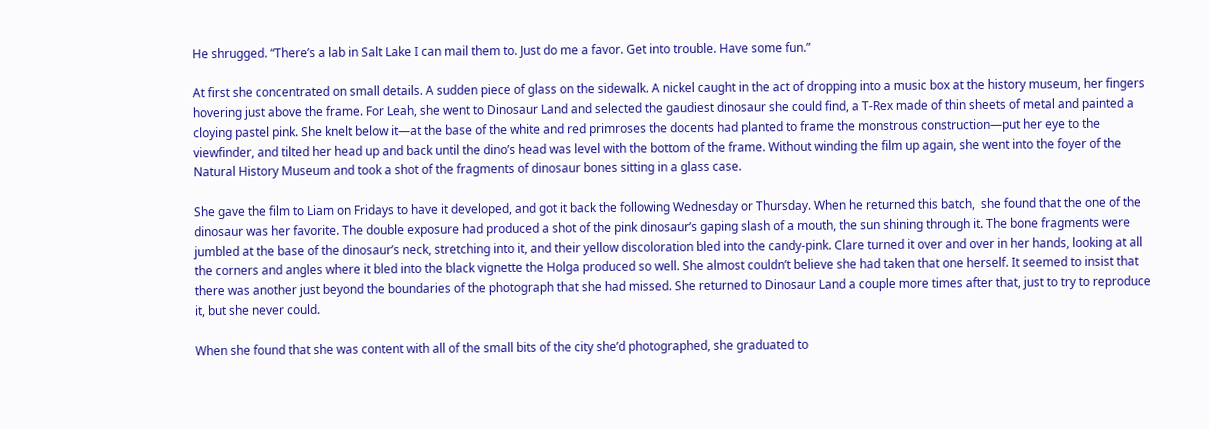He shrugged. “There’s a lab in Salt Lake I can mail them to. Just do me a favor. Get into trouble. Have some fun.”

At first she concentrated on small details. A sudden piece of glass on the sidewalk. A nickel caught in the act of dropping into a music box at the history museum, her fingers hovering just above the frame. For Leah, she went to Dinosaur Land and selected the gaudiest dinosaur she could find, a T-Rex made of thin sheets of metal and painted a cloying pastel pink. She knelt below it―at the base of the white and red primroses the docents had planted to frame the monstrous construction―put her eye to the viewfinder, and tilted her head up and back until the dino’s head was level with the bottom of the frame. Without winding the film up again, she went into the foyer of the Natural History Museum and took a shot of the fragments of dinosaur bones sitting in a glass case.

She gave the film to Liam on Fridays to have it developed, and got it back the following Wednesday or Thursday. When he returned this batch,  she found that the one of the dinosaur was her favorite. The double exposure had produced a shot of the pink dinosaur’s gaping slash of a mouth, the sun shining through it. The bone fragments were jumbled at the base of the dinosaur’s neck, stretching into it, and their yellow discoloration bled into the candy-pink. Clare turned it over and over in her hands, looking at all the corners and angles where it bled into the black vignette the Holga produced so well. She almost couldn’t believe she had taken that one herself. It seemed to insist that there was another just beyond the boundaries of the photograph that she had missed. She returned to Dinosaur Land a couple more times after that, just to try to reproduce it, but she never could.

When she found that she was content with all of the small bits of the city she’d photographed, she graduated to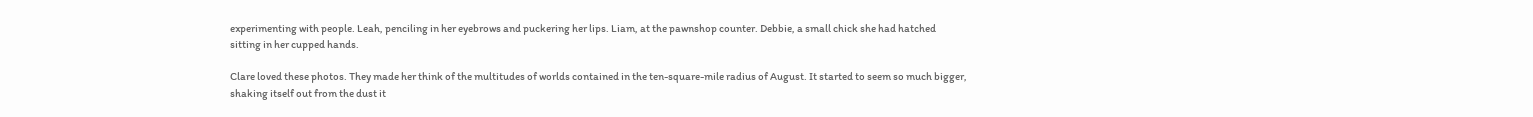experimenting with people. Leah, penciling in her eyebrows and puckering her lips. Liam, at the pawnshop counter. Debbie, a small chick she had hatched sitting in her cupped hands.

Clare loved these photos. They made her think of the multitudes of worlds contained in the ten-square-mile radius of August. It started to seem so much bigger, shaking itself out from the dust it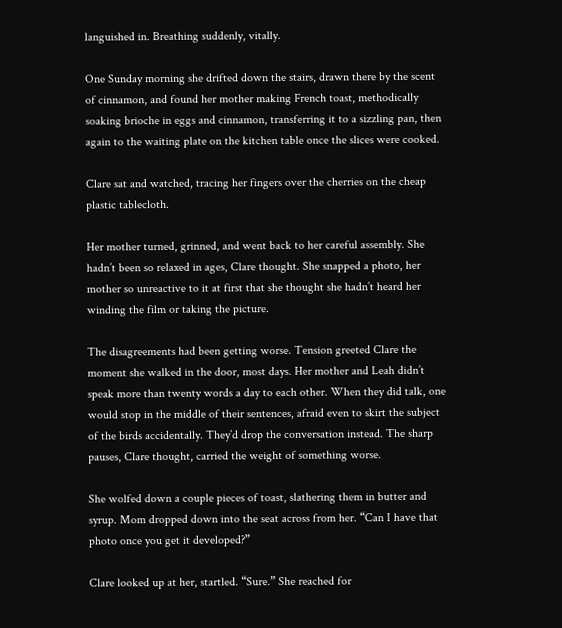languished in. Breathing suddenly, vitally.

One Sunday morning she drifted down the stairs, drawn there by the scent of cinnamon, and found her mother making French toast, methodically soaking brioche in eggs and cinnamon, transferring it to a sizzling pan, then again to the waiting plate on the kitchen table once the slices were cooked.

Clare sat and watched, tracing her fingers over the cherries on the cheap plastic tablecloth.

Her mother turned, grinned, and went back to her careful assembly. She hadn’t been so relaxed in ages, Clare thought. She snapped a photo, her mother so unreactive to it at first that she thought she hadn’t heard her winding the film or taking the picture.

The disagreements had been getting worse. Tension greeted Clare the moment she walked in the door, most days. Her mother and Leah didn’t speak more than twenty words a day to each other. When they did talk, one would stop in the middle of their sentences, afraid even to skirt the subject of the birds accidentally. They’d drop the conversation instead. The sharp pauses, Clare thought, carried the weight of something worse.

She wolfed down a couple pieces of toast, slathering them in butter and syrup. Mom dropped down into the seat across from her. “Can I have that photo once you get it developed?”

Clare looked up at her, startled. “Sure.” She reached for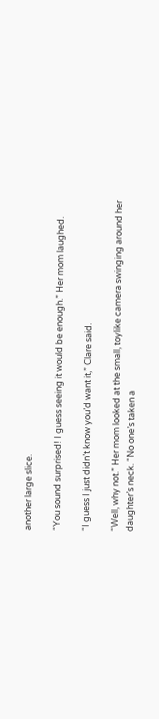another large slice.

“You sound surprised! I guess seeing it would be enough.” Her mom laughed.

“I guess I just didn’t know you’d want it,” Clare said.

“Well, why not.” Her mom looked at the small, toylike camera swinging around her daughter’s neck. “No one’s taken a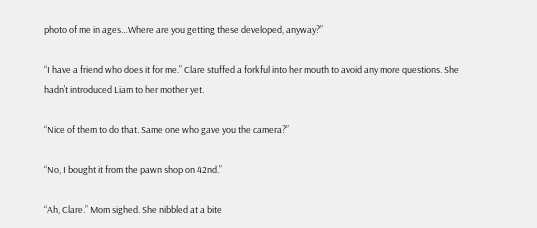photo of me in ages…Where are you getting these developed, anyway?”

“I have a friend who does it for me.” Clare stuffed a forkful into her mouth to avoid any more questions. She hadn’t introduced Liam to her mother yet.

“Nice of them to do that. Same one who gave you the camera?”

“No, I bought it from the pawn shop on 42nd.”

“Ah, Clare.” Mom sighed. She nibbled at a bite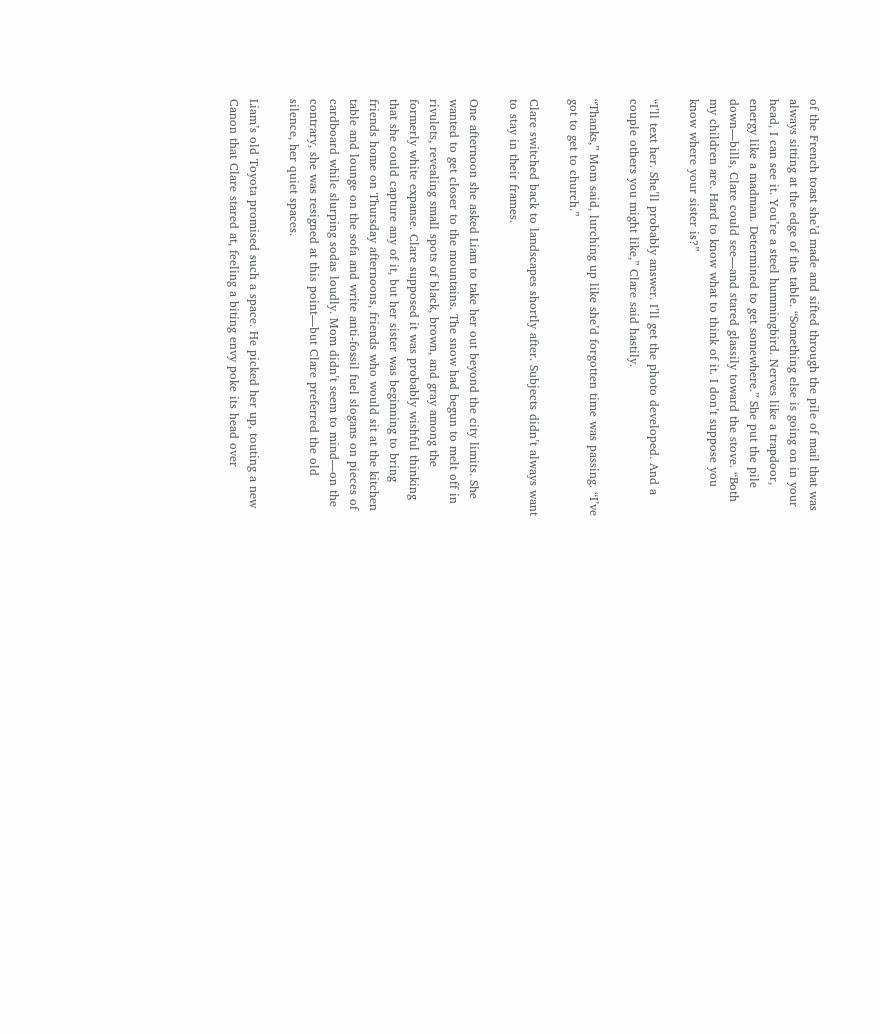of the French toast she’d made and sifted through the pile of mail that was always sitting at the edge of the table. “Something else is going on in your head, I can see it. You’re a steel hummingbird. Nerves like a trapdoor, energy like a madman. Determined to get somewhere.” She put the pile down―bills, Clare could see―and stared glassily toward the stove. “Both my children are. Hard to know what to think of it. I don’t suppose you know where your sister is?”

“I’ll text her. She’ll probably answer. I’ll get the photo developed. And a couple others you might like,” Clare said hastily.

“Thanks,” Mom said, lurching up like she’d forgotten time was passing. “I’ve got to get to church.”

Clare switched back to landscapes shortly after. Subjects didn’t always want to stay in their frames.

One afternoon she asked Liam to take her out beyond the city limits. She wanted to get closer to the mountains. The snow had begun to melt off in rivulets, revealing small spots of black, brown, and gray among the formerly white expanse. Clare supposed it was probably wishful thinking that she could capture any of it, but her sister was beginning to bring friends home on Thursday afternoons, friends who would sit at the kitchen table and lounge on the sofa and write anti-fossil fuel slogans on pieces of cardboard while slurping sodas loudly. Mom didn’t seem to mind―on the contrary, she was resigned at this point―but Clare preferred the old silence, her quiet spaces.

Liam’s old Toyota promised such a space. He picked her up, touting a new Canon that Clare stared at, feeling a biting envy poke its head over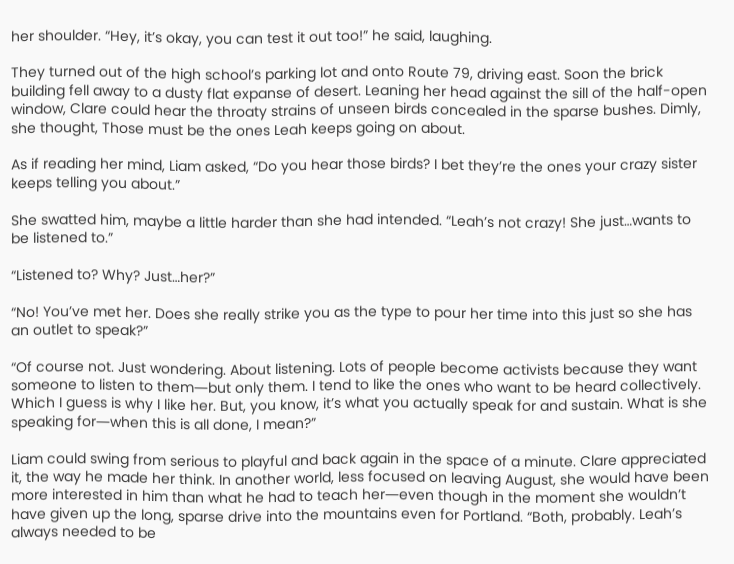her shoulder. “Hey, it’s okay, you can test it out too!” he said, laughing.

They turned out of the high school’s parking lot and onto Route 79, driving east. Soon the brick building fell away to a dusty flat expanse of desert. Leaning her head against the sill of the half-open window, Clare could hear the throaty strains of unseen birds concealed in the sparse bushes. Dimly, she thought, Those must be the ones Leah keeps going on about.

As if reading her mind, Liam asked, “Do you hear those birds? I bet they’re the ones your crazy sister keeps telling you about.”

She swatted him, maybe a little harder than she had intended. “Leah’s not crazy! She just…wants to be listened to.”

“Listened to? Why? Just…her?”

“No! You’ve met her. Does she really strike you as the type to pour her time into this just so she has an outlet to speak?”

“Of course not. Just wondering. About listening. Lots of people become activists because they want someone to listen to them―but only them. I tend to like the ones who want to be heard collectively. Which I guess is why I like her. But, you know, it’s what you actually speak for and sustain. What is she speaking for―when this is all done, I mean?”

Liam could swing from serious to playful and back again in the space of a minute. Clare appreciated it, the way he made her think. In another world, less focused on leaving August, she would have been more interested in him than what he had to teach her―even though in the moment she wouldn’t have given up the long, sparse drive into the mountains even for Portland. “Both, probably. Leah’s always needed to be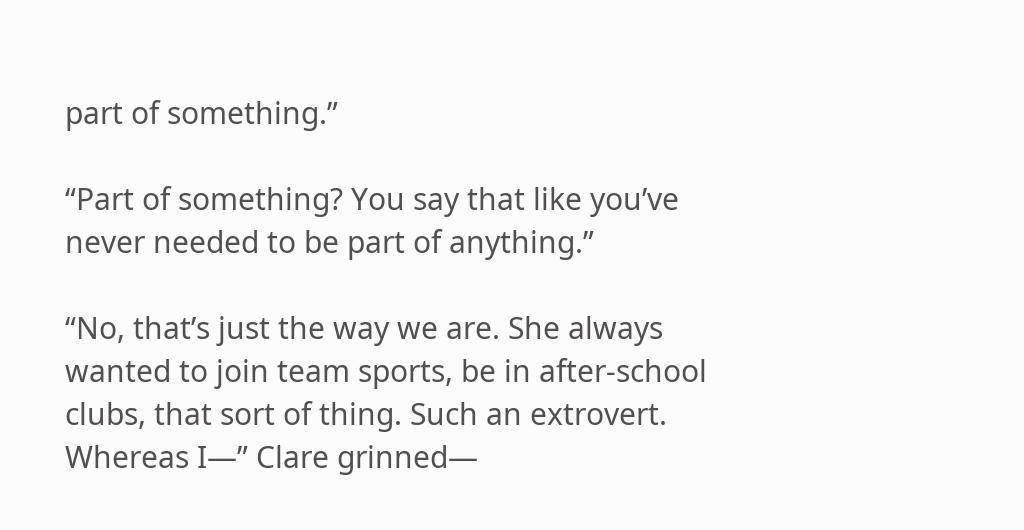part of something.”

“Part of something? You say that like you’ve never needed to be part of anything.”

“No, that’s just the way we are. She always wanted to join team sports, be in after-school clubs, that sort of thing. Such an extrovert. Whereas I―” Clare grinned―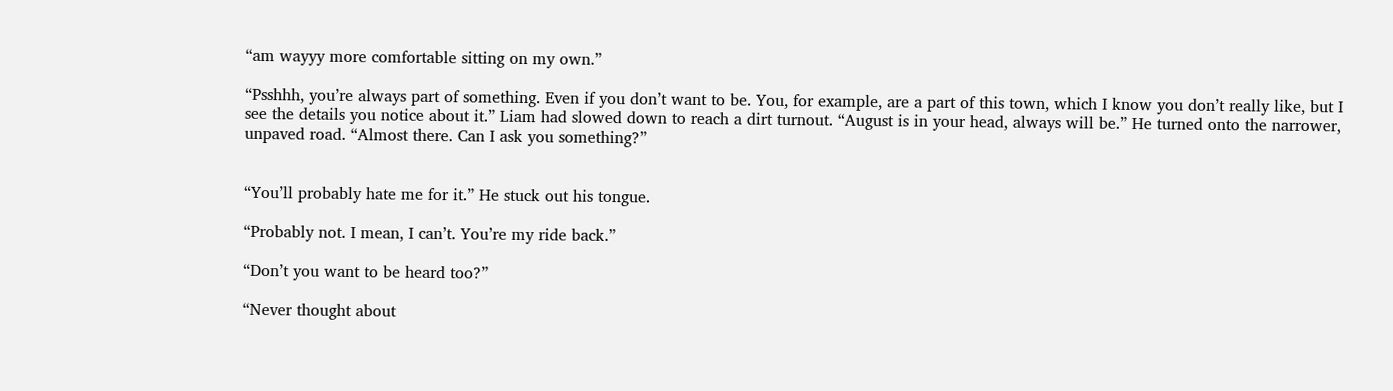“am wayyy more comfortable sitting on my own.”

“Psshhh, you’re always part of something. Even if you don’t want to be. You, for example, are a part of this town, which I know you don’t really like, but I see the details you notice about it.” Liam had slowed down to reach a dirt turnout. “August is in your head, always will be.” He turned onto the narrower, unpaved road. “Almost there. Can I ask you something?”


“You’ll probably hate me for it.” He stuck out his tongue.

“Probably not. I mean, I can’t. You’re my ride back.”

“Don’t you want to be heard too?”

“Never thought about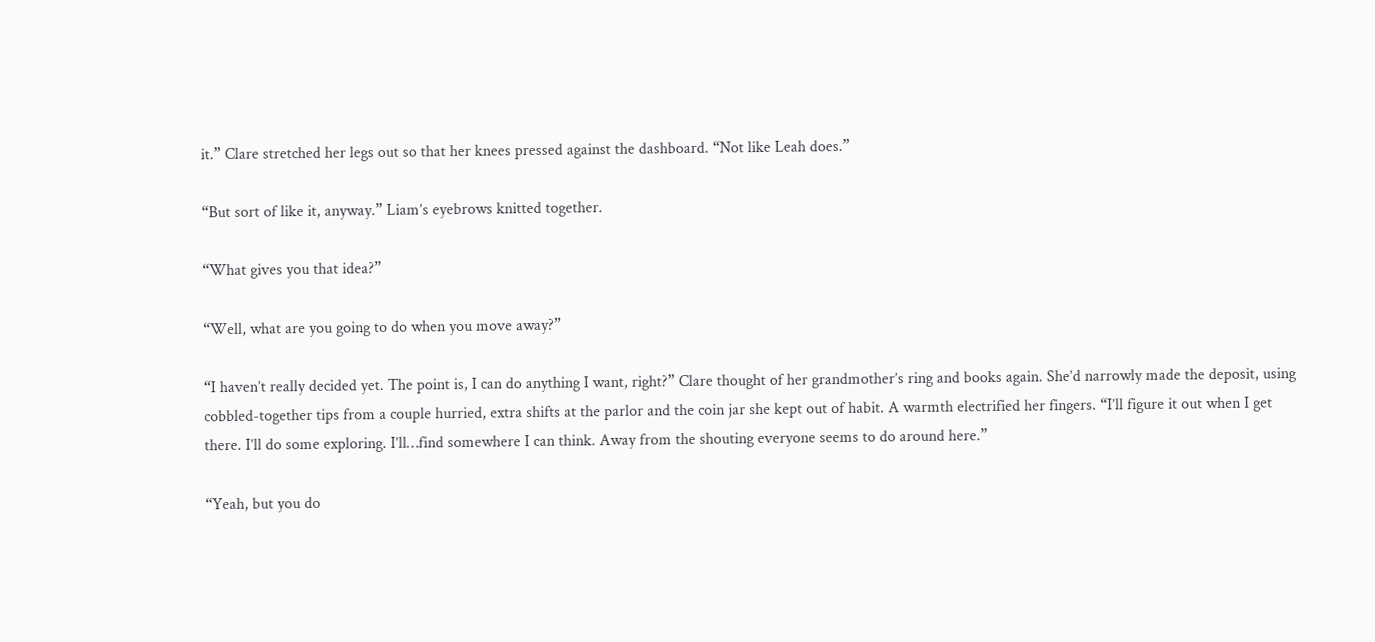it.” Clare stretched her legs out so that her knees pressed against the dashboard. “Not like Leah does.”

“But sort of like it, anyway.” Liam’s eyebrows knitted together.

“What gives you that idea?”

“Well, what are you going to do when you move away?”

“I haven’t really decided yet. The point is, I can do anything I want, right?” Clare thought of her grandmother’s ring and books again. She’d narrowly made the deposit, using cobbled-together tips from a couple hurried, extra shifts at the parlor and the coin jar she kept out of habit. A warmth electrified her fingers. “I’ll figure it out when I get there. I’ll do some exploring. I’ll…find somewhere I can think. Away from the shouting everyone seems to do around here.”

“Yeah, but you do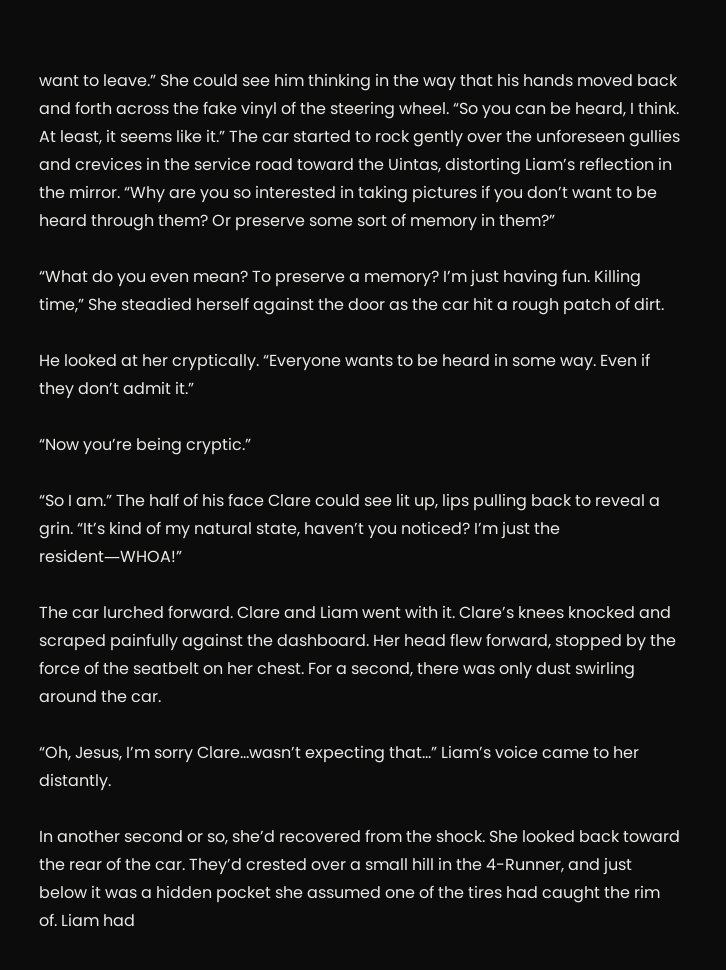want to leave.” She could see him thinking in the way that his hands moved back and forth across the fake vinyl of the steering wheel. “So you can be heard, I think. At least, it seems like it.” The car started to rock gently over the unforeseen gullies and crevices in the service road toward the Uintas, distorting Liam’s reflection in the mirror. “Why are you so interested in taking pictures if you don’t want to be heard through them? Or preserve some sort of memory in them?”

“What do you even mean? To preserve a memory? I’m just having fun. Killing time,” She steadied herself against the door as the car hit a rough patch of dirt.

He looked at her cryptically. “Everyone wants to be heard in some way. Even if they don’t admit it.”

“Now you’re being cryptic.”

“So I am.” The half of his face Clare could see lit up, lips pulling back to reveal a grin. “It’s kind of my natural state, haven’t you noticed? I’m just the resident―WHOA!”

The car lurched forward. Clare and Liam went with it. Clare’s knees knocked and scraped painfully against the dashboard. Her head flew forward, stopped by the force of the seatbelt on her chest. For a second, there was only dust swirling around the car.

“Oh, Jesus, I’m sorry Clare…wasn’t expecting that…” Liam’s voice came to her distantly.

In another second or so, she’d recovered from the shock. She looked back toward the rear of the car. They’d crested over a small hill in the 4-Runner, and just below it was a hidden pocket she assumed one of the tires had caught the rim of. Liam had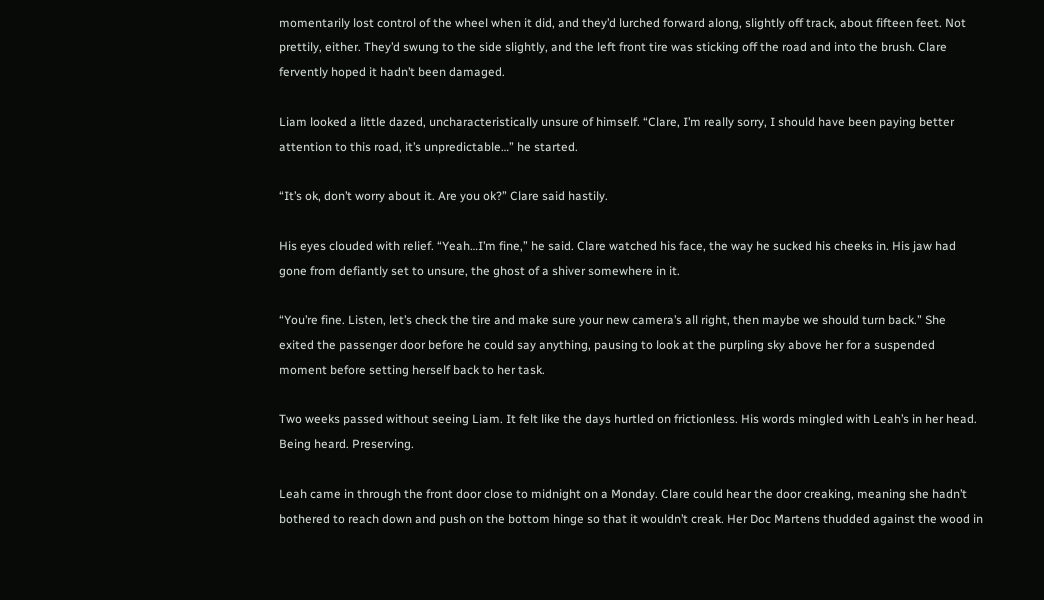momentarily lost control of the wheel when it did, and they’d lurched forward along, slightly off track, about fifteen feet. Not prettily, either. They’d swung to the side slightly, and the left front tire was sticking off the road and into the brush. Clare fervently hoped it hadn’t been damaged.

Liam looked a little dazed, uncharacteristically unsure of himself. “Clare, I’m really sorry, I should have been paying better attention to this road, it’s unpredictable…” he started.

“It’s ok, don’t worry about it. Are you ok?” Clare said hastily.

His eyes clouded with relief. “Yeah…I’m fine,” he said. Clare watched his face, the way he sucked his cheeks in. His jaw had gone from defiantly set to unsure, the ghost of a shiver somewhere in it.

“You’re fine. Listen, let’s check the tire and make sure your new camera’s all right, then maybe we should turn back.” She exited the passenger door before he could say anything, pausing to look at the purpling sky above her for a suspended moment before setting herself back to her task.

Two weeks passed without seeing Liam. It felt like the days hurtled on frictionless. His words mingled with Leah’s in her head. Being heard. Preserving.

Leah came in through the front door close to midnight on a Monday. Clare could hear the door creaking, meaning she hadn’t bothered to reach down and push on the bottom hinge so that it wouldn’t creak. Her Doc Martens thudded against the wood in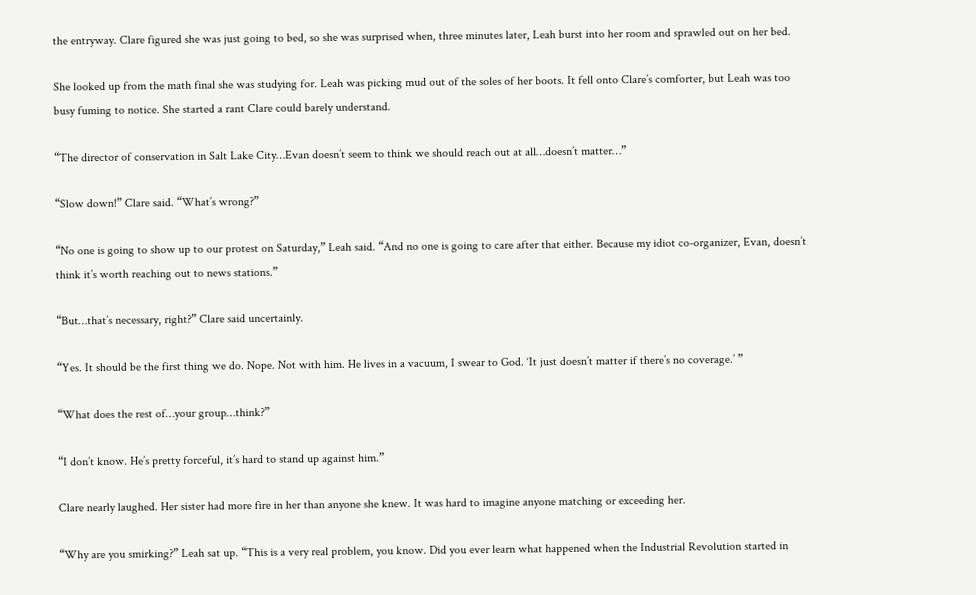the entryway. Clare figured she was just going to bed, so she was surprised when, three minutes later, Leah burst into her room and sprawled out on her bed.

She looked up from the math final she was studying for. Leah was picking mud out of the soles of her boots. It fell onto Clare’s comforter, but Leah was too busy fuming to notice. She started a rant Clare could barely understand.

“The director of conservation in Salt Lake City…Evan doesn’t seem to think we should reach out at all…doesn’t matter…”

“Slow down!” Clare said. “What’s wrong?”

“No one is going to show up to our protest on Saturday,” Leah said. “And no one is going to care after that either. Because my idiot co-organizer, Evan, doesn’t think it’s worth reaching out to news stations.”

“But…that’s necessary, right?” Clare said uncertainly.

“Yes. It should be the first thing we do. Nope. Not with him. He lives in a vacuum, I swear to God. ‘It just doesn’t matter if there’s no coverage.’ ”

“What does the rest of…your group…think?”

“I don’t know. He’s pretty forceful, it’s hard to stand up against him.”

Clare nearly laughed. Her sister had more fire in her than anyone she knew. It was hard to imagine anyone matching or exceeding her.

“Why are you smirking?” Leah sat up. “This is a very real problem, you know. Did you ever learn what happened when the Industrial Revolution started in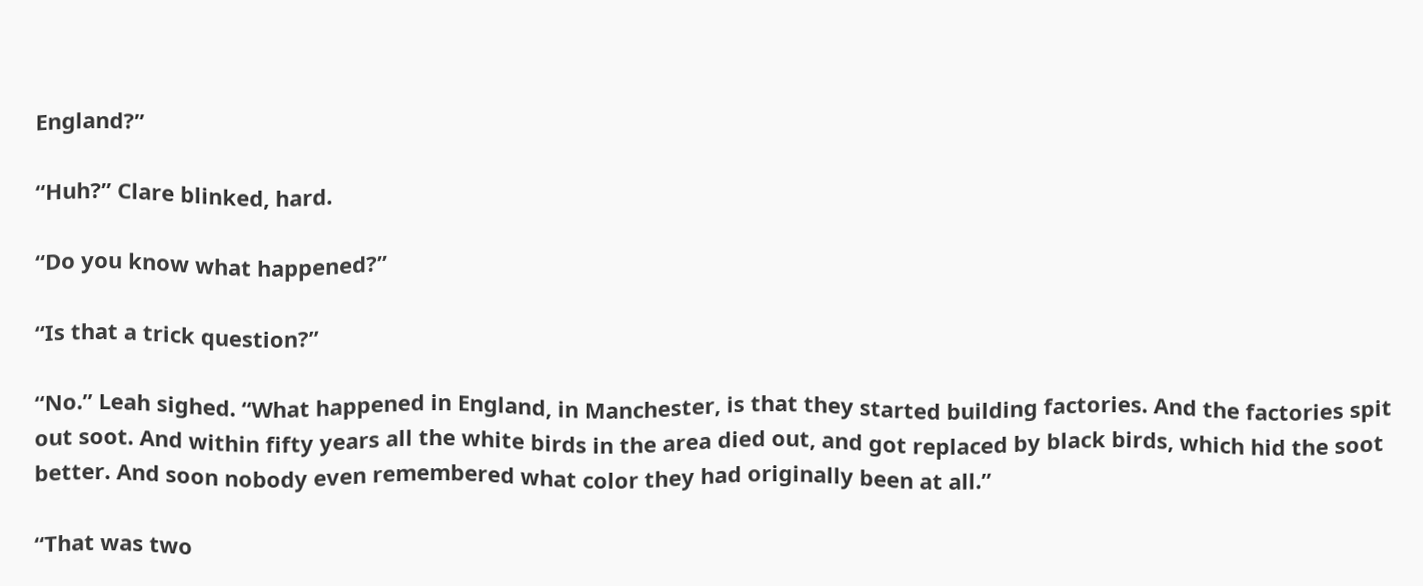England?”

“Huh?” Clare blinked, hard.

“Do you know what happened?”

“Is that a trick question?”

“No.” Leah sighed. “What happened in England, in Manchester, is that they started building factories. And the factories spit out soot. And within fifty years all the white birds in the area died out, and got replaced by black birds, which hid the soot better. And soon nobody even remembered what color they had originally been at all.”

“That was two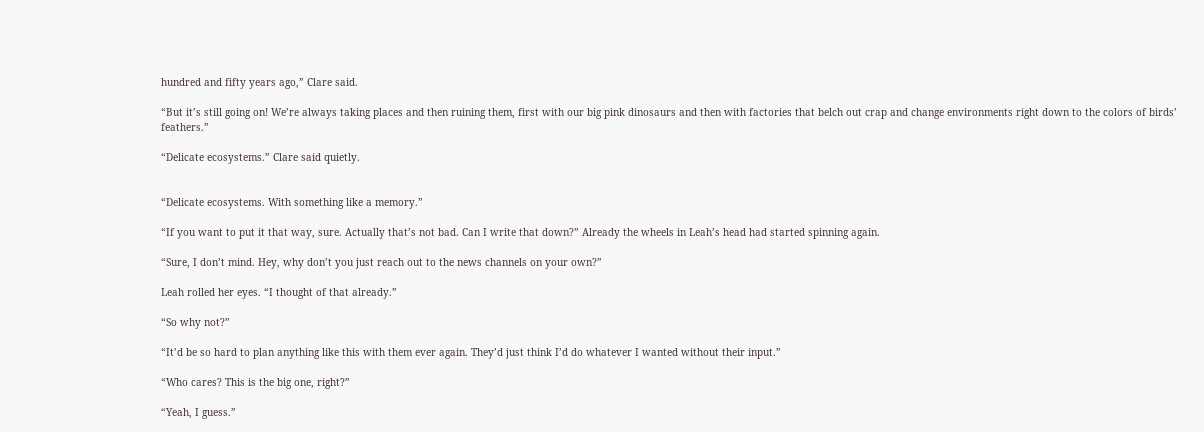hundred and fifty years ago,” Clare said.

“But it’s still going on! We’re always taking places and then ruining them, first with our big pink dinosaurs and then with factories that belch out crap and change environments right down to the colors of birds’ feathers.”

“Delicate ecosystems.” Clare said quietly.


“Delicate ecosystems. With something like a memory.”

“If you want to put it that way, sure. Actually that’s not bad. Can I write that down?” Already the wheels in Leah’s head had started spinning again.

“Sure, I don’t mind. Hey, why don’t you just reach out to the news channels on your own?”

Leah rolled her eyes. “I thought of that already.”

“So why not?”

“It’d be so hard to plan anything like this with them ever again. They’d just think I’d do whatever I wanted without their input.”

“Who cares? This is the big one, right?”

“Yeah, I guess.”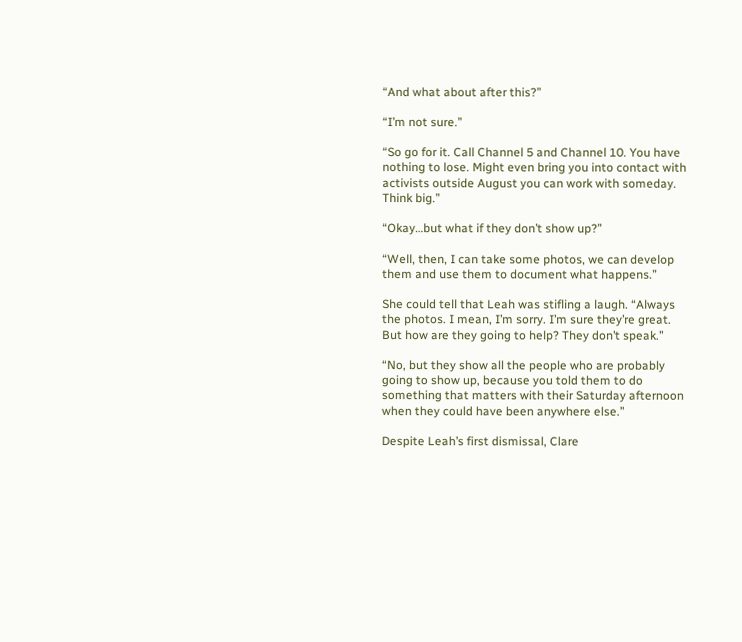“And what about after this?”

“I’m not sure.”

“So go for it. Call Channel 5 and Channel 10. You have nothing to lose. Might even bring you into contact with activists outside August you can work with someday. Think big.”

“Okay…but what if they don’t show up?”

“Well, then, I can take some photos, we can develop them and use them to document what happens.”

She could tell that Leah was stifling a laugh. “Always the photos. I mean, I’m sorry. I’m sure they’re great. But how are they going to help? They don’t speak.”

“No, but they show all the people who are probably going to show up, because you told them to do something that matters with their Saturday afternoon when they could have been anywhere else.”

Despite Leah’s first dismissal, Clare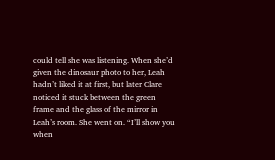could tell she was listening. When she’d given the dinosaur photo to her, Leah hadn’t liked it at first, but later Clare noticed it stuck between the green frame and the glass of the mirror in Leah’s room. She went on. “I’ll show you when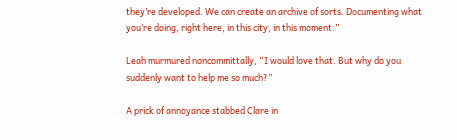they’re developed. We can create an archive of sorts. Documenting what you’re doing, right here, in this city, in this moment.”

Leah murmured noncommittally, “I would love that. But why do you suddenly want to help me so much?”

A prick of annoyance stabbed Clare in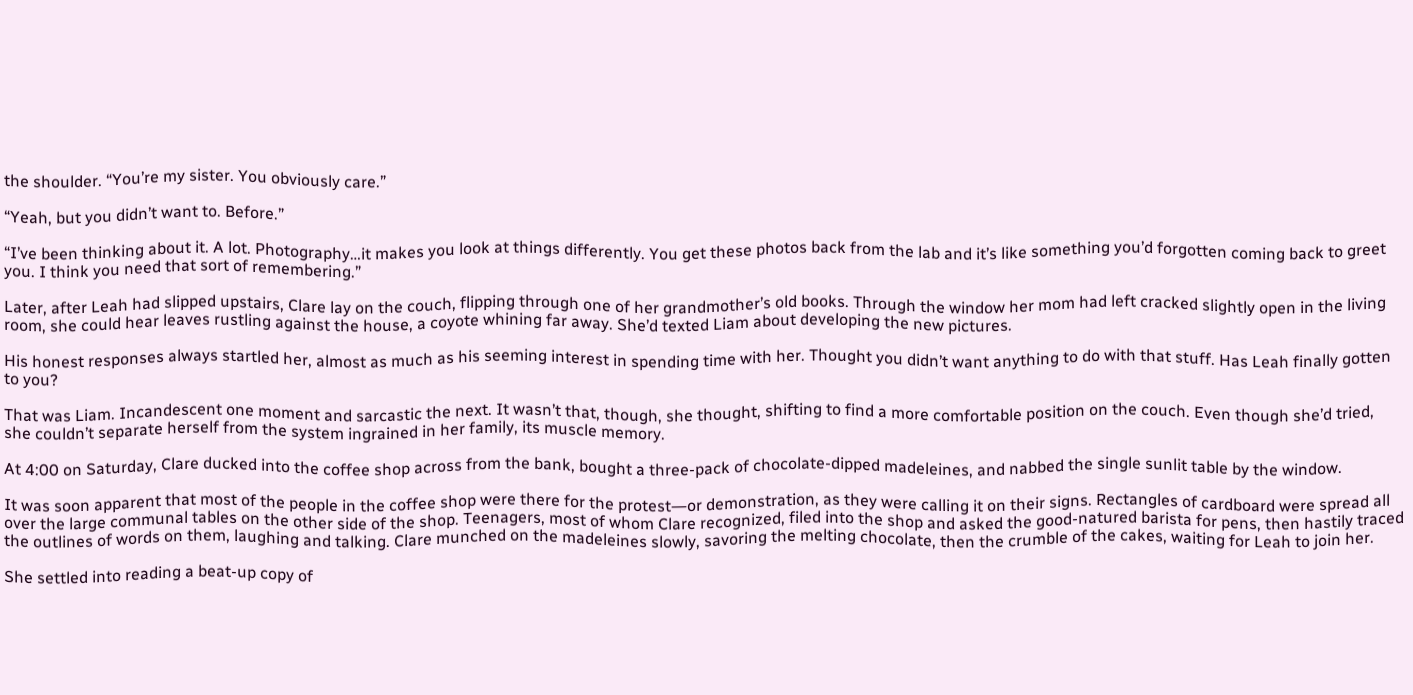the shoulder. “You’re my sister. You obviously care.”

“Yeah, but you didn’t want to. Before.”

“I’ve been thinking about it. A lot. Photography…it makes you look at things differently. You get these photos back from the lab and it’s like something you’d forgotten coming back to greet you. I think you need that sort of remembering.”

Later, after Leah had slipped upstairs, Clare lay on the couch, flipping through one of her grandmother’s old books. Through the window her mom had left cracked slightly open in the living room, she could hear leaves rustling against the house, a coyote whining far away. She’d texted Liam about developing the new pictures.

His honest responses always startled her, almost as much as his seeming interest in spending time with her. Thought you didn’t want anything to do with that stuff. Has Leah finally gotten to you?

That was Liam. Incandescent one moment and sarcastic the next. It wasn’t that, though, she thought, shifting to find a more comfortable position on the couch. Even though she’d tried, she couldn’t separate herself from the system ingrained in her family, its muscle memory.

At 4:00 on Saturday, Clare ducked into the coffee shop across from the bank, bought a three-pack of chocolate-dipped madeleines, and nabbed the single sunlit table by the window.

It was soon apparent that most of the people in the coffee shop were there for the protest―or demonstration, as they were calling it on their signs. Rectangles of cardboard were spread all over the large communal tables on the other side of the shop. Teenagers, most of whom Clare recognized, filed into the shop and asked the good-natured barista for pens, then hastily traced the outlines of words on them, laughing and talking. Clare munched on the madeleines slowly, savoring the melting chocolate, then the crumble of the cakes, waiting for Leah to join her.

She settled into reading a beat-up copy of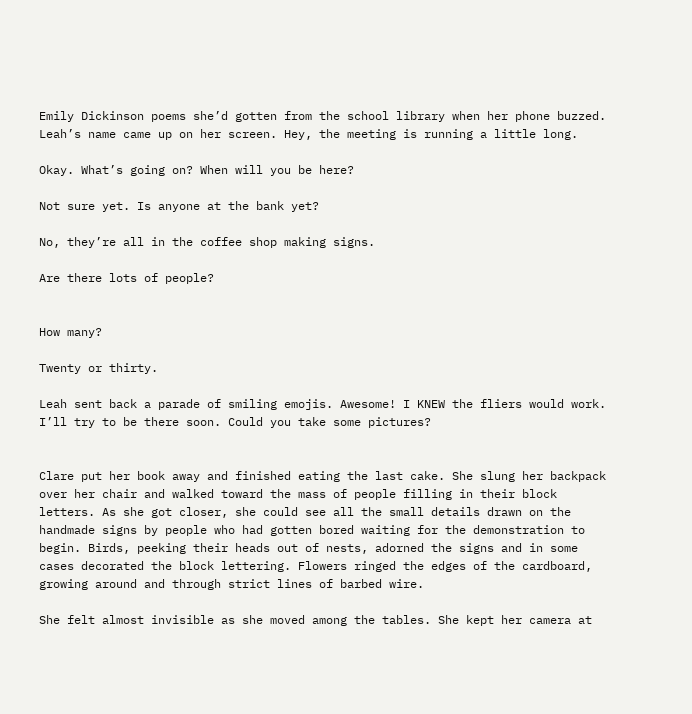Emily Dickinson poems she’d gotten from the school library when her phone buzzed. Leah’s name came up on her screen. Hey, the meeting is running a little long.

Okay. What’s going on? When will you be here?

Not sure yet. Is anyone at the bank yet?

No, they’re all in the coffee shop making signs.

Are there lots of people?


How many?

Twenty or thirty.

Leah sent back a parade of smiling emojis. Awesome! I KNEW the fliers would work. I’ll try to be there soon. Could you take some pictures?


Clare put her book away and finished eating the last cake. She slung her backpack over her chair and walked toward the mass of people filling in their block letters. As she got closer, she could see all the small details drawn on the handmade signs by people who had gotten bored waiting for the demonstration to begin. Birds, peeking their heads out of nests, adorned the signs and in some cases decorated the block lettering. Flowers ringed the edges of the cardboard, growing around and through strict lines of barbed wire.

She felt almost invisible as she moved among the tables. She kept her camera at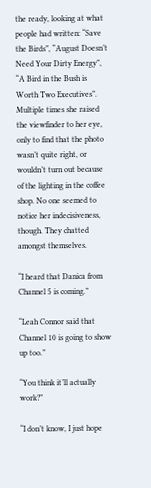the ready, looking at what people had written: “Save the Birds”, “August Doesn’t Need Your Dirty Energy”, “A Bird in the Bush is Worth Two Executives”. Multiple times she raised the viewfinder to her eye, only to find that the photo wasn’t quite right, or wouldn’t turn out because of the lighting in the coffee shop. No one seemed to notice her indecisiveness, though. They chatted amongst themselves.

“I heard that Danica from Channel 5 is coming.”

“Leah Connor said that Channel 10 is going to show up too.”

“You think it’ll actually work?”

“I don’t know, I just hope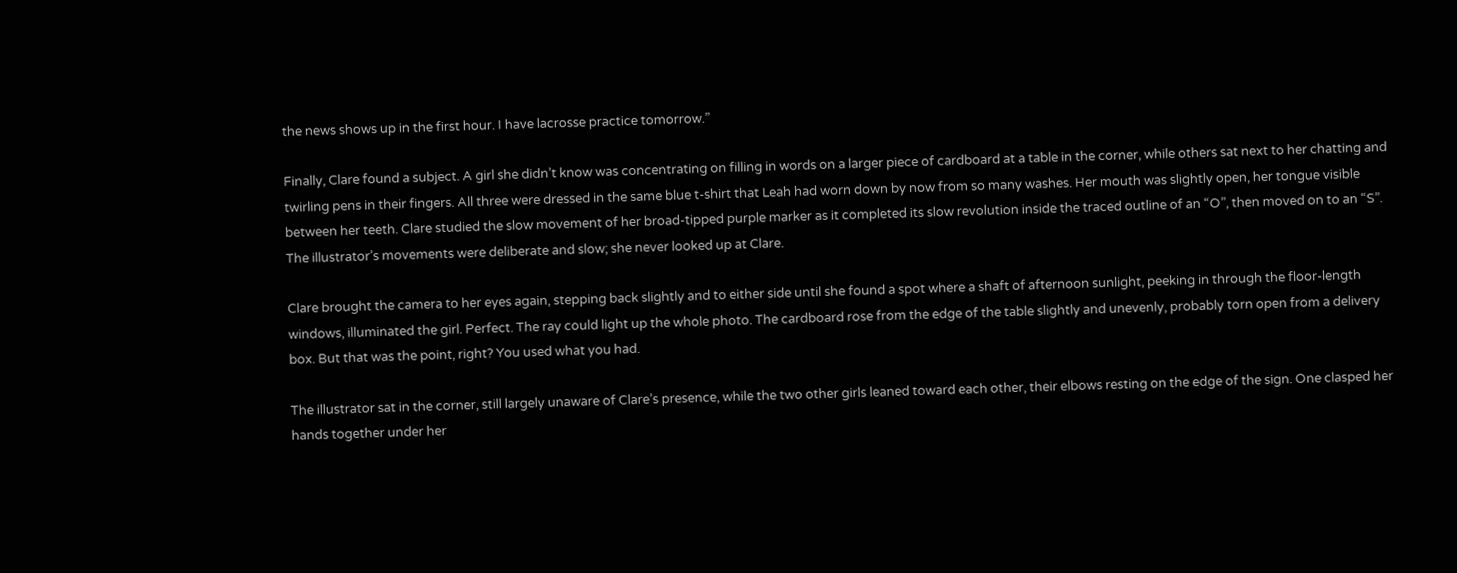the news shows up in the first hour. I have lacrosse practice tomorrow.”

Finally, Clare found a subject. A girl she didn’t know was concentrating on filling in words on a larger piece of cardboard at a table in the corner, while others sat next to her chatting and twirling pens in their fingers. All three were dressed in the same blue t-shirt that Leah had worn down by now from so many washes. Her mouth was slightly open, her tongue visible between her teeth. Clare studied the slow movement of her broad-tipped purple marker as it completed its slow revolution inside the traced outline of an “O”, then moved on to an “S”. The illustrator’s movements were deliberate and slow; she never looked up at Clare.

Clare brought the camera to her eyes again, stepping back slightly and to either side until she found a spot where a shaft of afternoon sunlight, peeking in through the floor-length windows, illuminated the girl. Perfect. The ray could light up the whole photo. The cardboard rose from the edge of the table slightly and unevenly, probably torn open from a delivery box. But that was the point, right? You used what you had.

The illustrator sat in the corner, still largely unaware of Clare’s presence, while the two other girls leaned toward each other, their elbows resting on the edge of the sign. One clasped her hands together under her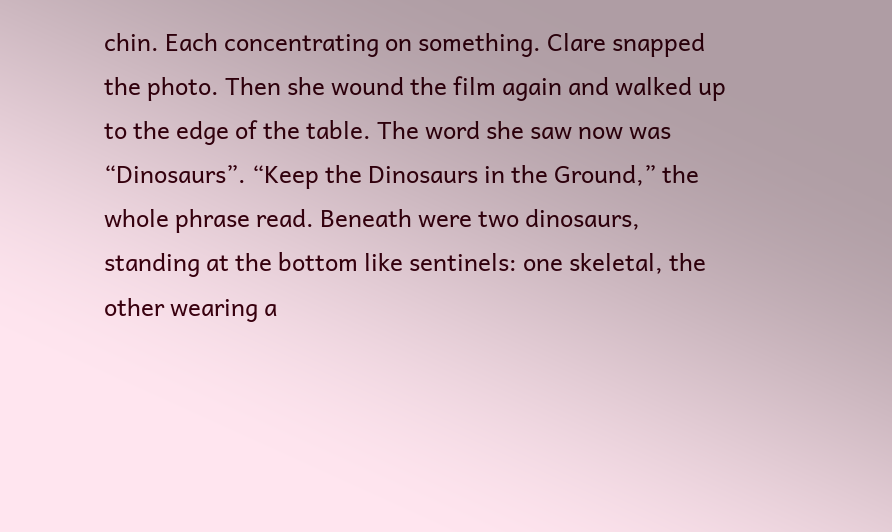chin. Each concentrating on something. Clare snapped the photo. Then she wound the film again and walked up to the edge of the table. The word she saw now was “Dinosaurs”. “Keep the Dinosaurs in the Ground,” the whole phrase read. Beneath were two dinosaurs, standing at the bottom like sentinels: one skeletal, the other wearing a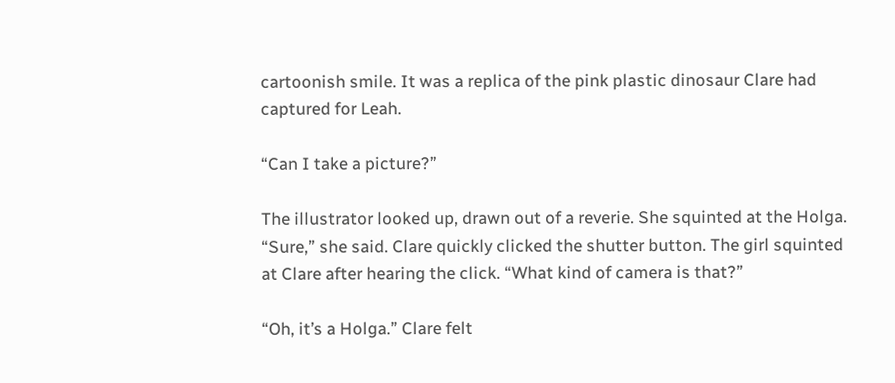cartoonish smile. It was a replica of the pink plastic dinosaur Clare had captured for Leah.

“Can I take a picture?”

The illustrator looked up, drawn out of a reverie. She squinted at the Holga. “Sure,” she said. Clare quickly clicked the shutter button. The girl squinted at Clare after hearing the click. “What kind of camera is that?”

“Oh, it’s a Holga.” Clare felt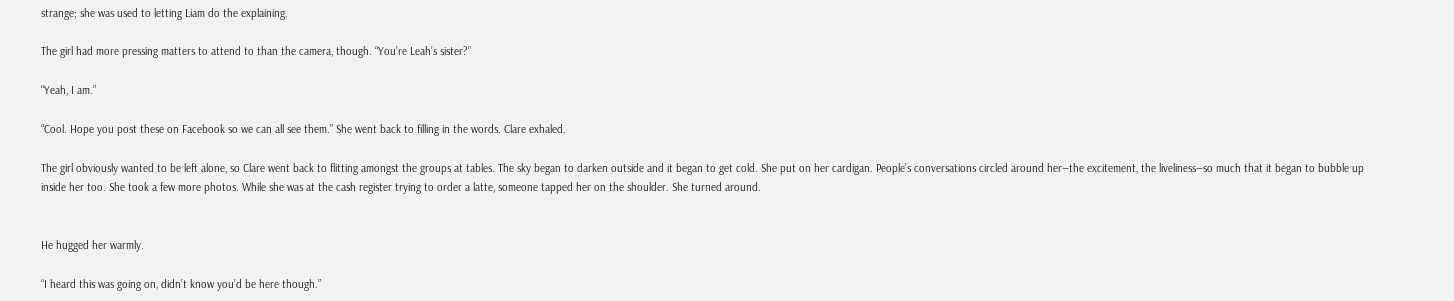strange; she was used to letting Liam do the explaining.

The girl had more pressing matters to attend to than the camera, though. “You’re Leah’s sister?”

“Yeah, I am.”

“Cool. Hope you post these on Facebook so we can all see them.” She went back to filling in the words. Clare exhaled.

The girl obviously wanted to be left alone, so Clare went back to flitting amongst the groups at tables. The sky began to darken outside and it began to get cold. She put on her cardigan. People’s conversations circled around her―the excitement, the liveliness―so much that it began to bubble up inside her too. She took a few more photos. While she was at the cash register trying to order a latte, someone tapped her on the shoulder. She turned around.


He hugged her warmly.

“I heard this was going on, didn’t know you’d be here though.”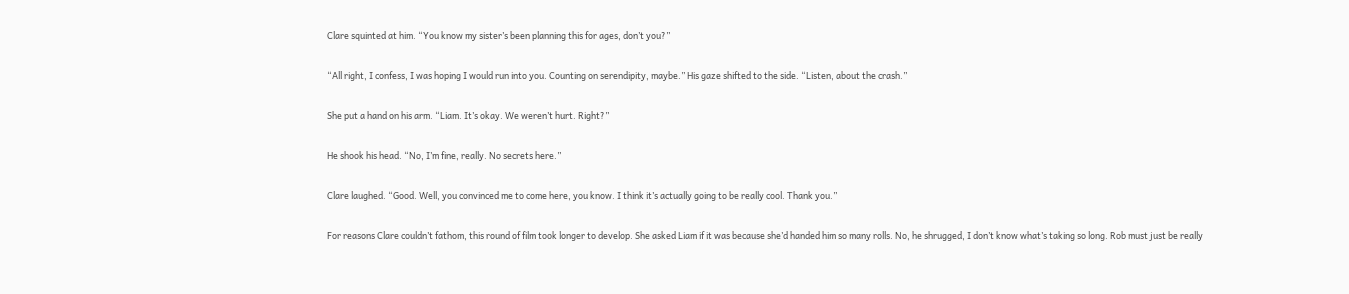Clare squinted at him. “You know my sister’s been planning this for ages, don’t you?”

“All right, I confess, I was hoping I would run into you. Counting on serendipity, maybe.” His gaze shifted to the side. “Listen, about the crash.”

She put a hand on his arm. “Liam. It’s okay. We weren’t hurt. Right?”

He shook his head. “No, I’m fine, really. No secrets here.”

Clare laughed. “Good. Well, you convinced me to come here, you know. I think it’s actually going to be really cool. Thank you.”

For reasons Clare couldn’t fathom, this round of film took longer to develop. She asked Liam if it was because she’d handed him so many rolls. No, he shrugged, I don’t know what’s taking so long. Rob must just be really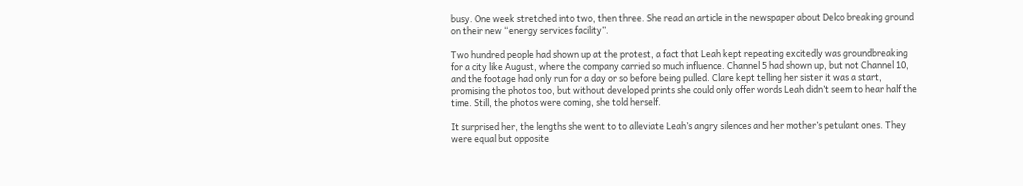busy. One week stretched into two, then three. She read an article in the newspaper about Delco breaking ground on their new “energy services facility”.

Two hundred people had shown up at the protest, a fact that Leah kept repeating excitedly was groundbreaking for a city like August, where the company carried so much influence. Channel 5 had shown up, but not Channel 10, and the footage had only run for a day or so before being pulled. Clare kept telling her sister it was a start, promising the photos too, but without developed prints she could only offer words Leah didn’t seem to hear half the time. Still, the photos were coming, she told herself.

It surprised her, the lengths she went to to alleviate Leah’s angry silences and her mother’s petulant ones. They were equal but opposite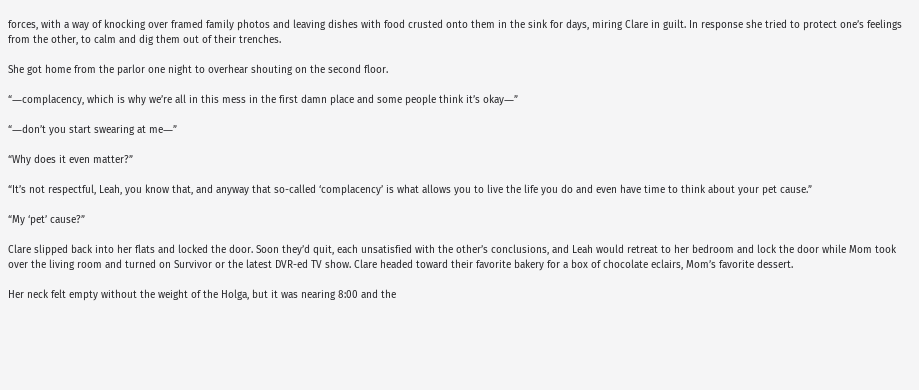forces, with a way of knocking over framed family photos and leaving dishes with food crusted onto them in the sink for days, miring Clare in guilt. In response she tried to protect one’s feelings from the other, to calm and dig them out of their trenches.

She got home from the parlor one night to overhear shouting on the second floor.

“―complacency, which is why we’re all in this mess in the first damn place and some people think it’s okay―”

“―don’t you start swearing at me―”

“Why does it even matter?”

“It’s not respectful, Leah, you know that, and anyway that so-called ‘complacency’ is what allows you to live the life you do and even have time to think about your pet cause.”

“My ‘pet’ cause?”

Clare slipped back into her flats and locked the door. Soon they’d quit, each unsatisfied with the other’s conclusions, and Leah would retreat to her bedroom and lock the door while Mom took over the living room and turned on Survivor or the latest DVR-ed TV show. Clare headed toward their favorite bakery for a box of chocolate eclairs, Mom’s favorite dessert.

Her neck felt empty without the weight of the Holga, but it was nearing 8:00 and the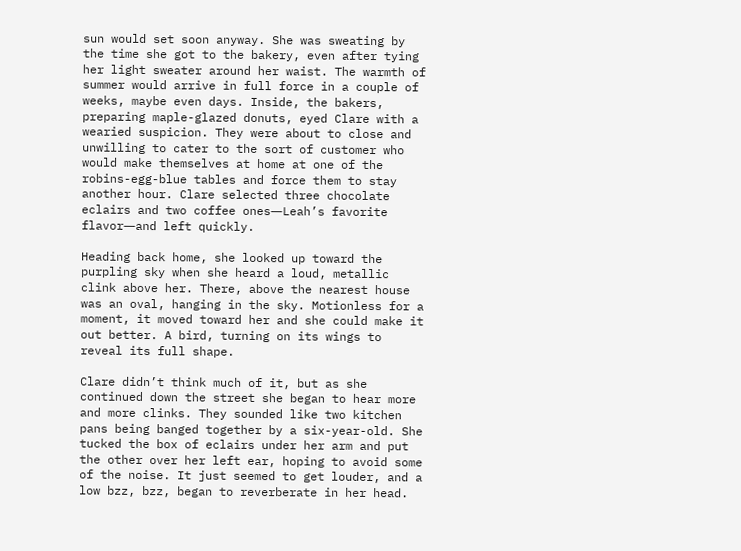sun would set soon anyway. She was sweating by the time she got to the bakery, even after tying her light sweater around her waist. The warmth of summer would arrive in full force in a couple of weeks, maybe even days. Inside, the bakers, preparing maple-glazed donuts, eyed Clare with a wearied suspicion. They were about to close and unwilling to cater to the sort of customer who would make themselves at home at one of the robins-egg-blue tables and force them to stay another hour. Clare selected three chocolate eclairs and two coffee ones―Leah’s favorite flavor―and left quickly.

Heading back home, she looked up toward the purpling sky when she heard a loud, metallic clink above her. There, above the nearest house was an oval, hanging in the sky. Motionless for a moment, it moved toward her and she could make it out better. A bird, turning on its wings to reveal its full shape.

Clare didn’t think much of it, but as she continued down the street she began to hear more and more clinks. They sounded like two kitchen pans being banged together by a six-year-old. She tucked the box of eclairs under her arm and put the other over her left ear, hoping to avoid some of the noise. It just seemed to get louder, and a low bzz, bzz, began to reverberate in her head.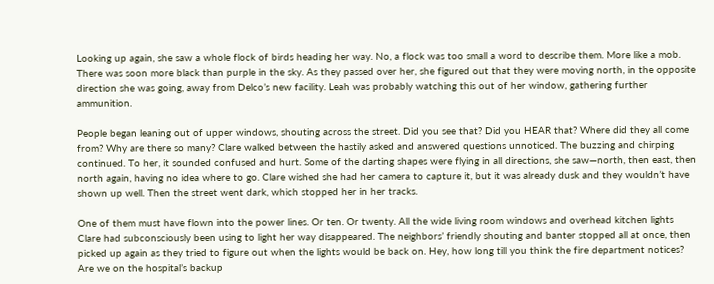Looking up again, she saw a whole flock of birds heading her way. No, a flock was too small a word to describe them. More like a mob. There was soon more black than purple in the sky. As they passed over her, she figured out that they were moving north, in the opposite direction she was going, away from Delco’s new facility. Leah was probably watching this out of her window, gathering further ammunition.

People began leaning out of upper windows, shouting across the street. Did you see that? Did you HEAR that? Where did they all come from? Why are there so many? Clare walked between the hastily asked and answered questions unnoticed. The buzzing and chirping continued. To her, it sounded confused and hurt. Some of the darting shapes were flying in all directions, she saw―north, then east, then north again, having no idea where to go. Clare wished she had her camera to capture it, but it was already dusk and they wouldn’t have shown up well. Then the street went dark, which stopped her in her tracks.

One of them must have flown into the power lines. Or ten. Or twenty. All the wide living room windows and overhead kitchen lights Clare had subconsciously been using to light her way disappeared. The neighbors’ friendly shouting and banter stopped all at once, then picked up again as they tried to figure out when the lights would be back on. Hey, how long till you think the fire department notices? Are we on the hospital’s backup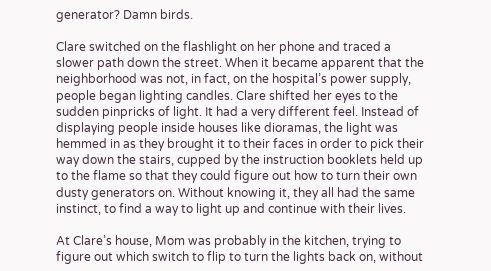generator? Damn birds.

Clare switched on the flashlight on her phone and traced a slower path down the street. When it became apparent that the neighborhood was not, in fact, on the hospital’s power supply, people began lighting candles. Clare shifted her eyes to the sudden pinpricks of light. It had a very different feel. Instead of displaying people inside houses like dioramas, the light was hemmed in as they brought it to their faces in order to pick their way down the stairs, cupped by the instruction booklets held up to the flame so that they could figure out how to turn their own dusty generators on. Without knowing it, they all had the same instinct, to find a way to light up and continue with their lives.

At Clare’s house, Mom was probably in the kitchen, trying to figure out which switch to flip to turn the lights back on, without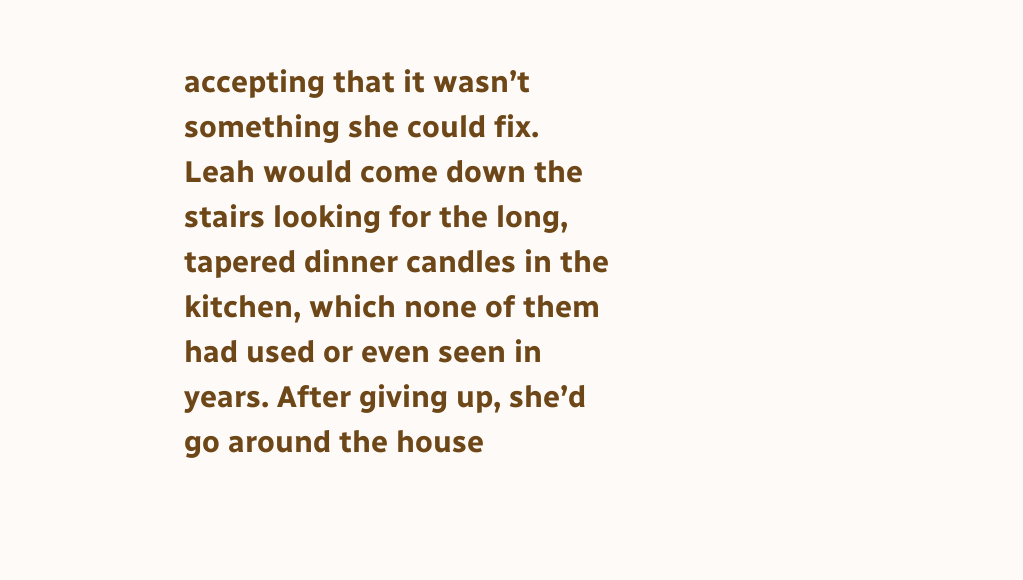accepting that it wasn’t something she could fix. Leah would come down the stairs looking for the long, tapered dinner candles in the kitchen, which none of them had used or even seen in years. After giving up, she’d go around the house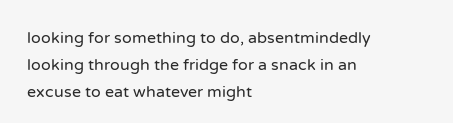looking for something to do, absentmindedly looking through the fridge for a snack in an excuse to eat whatever might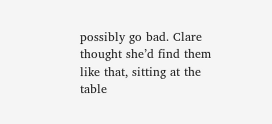possibly go bad. Clare thought she’d find them like that, sitting at the table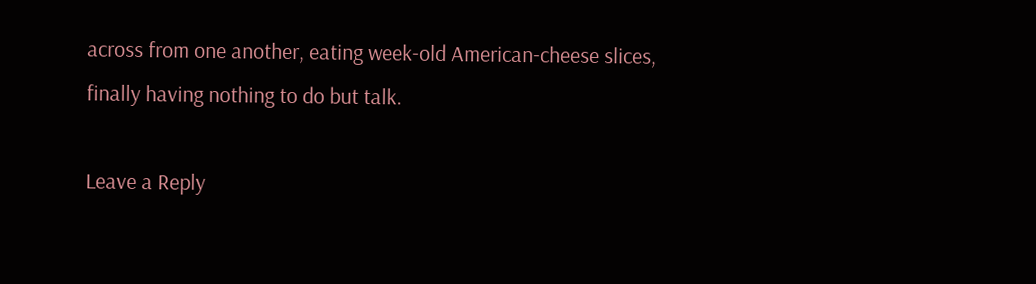across from one another, eating week-old American-cheese slices, finally having nothing to do but talk.

Leave a Reply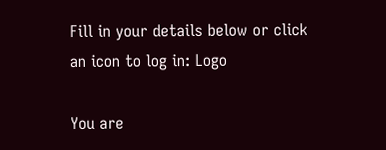Fill in your details below or click an icon to log in: Logo

You are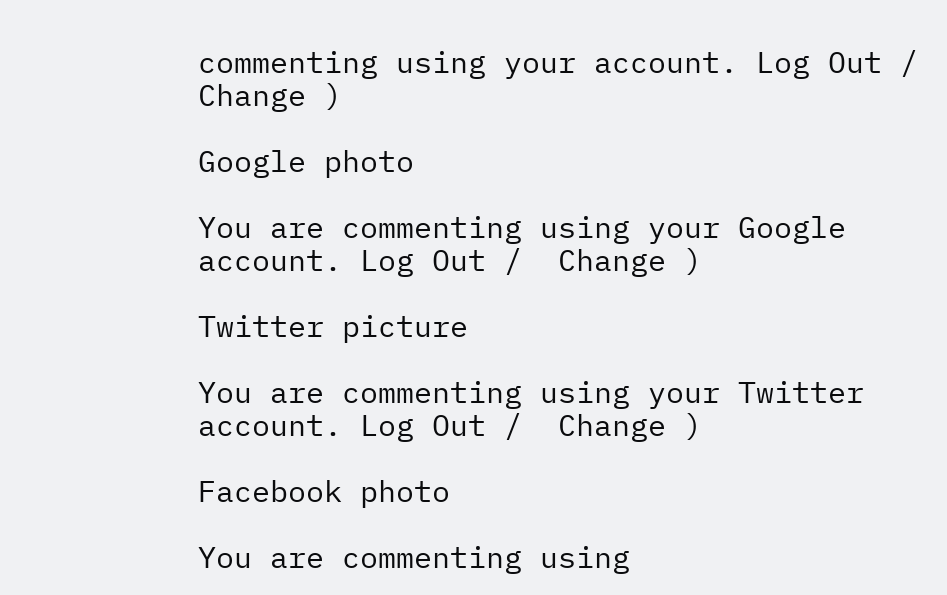commenting using your account. Log Out /  Change )

Google photo

You are commenting using your Google account. Log Out /  Change )

Twitter picture

You are commenting using your Twitter account. Log Out /  Change )

Facebook photo

You are commenting using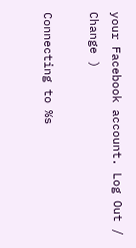your Facebook account. Log Out /  Change )

Connecting to %s